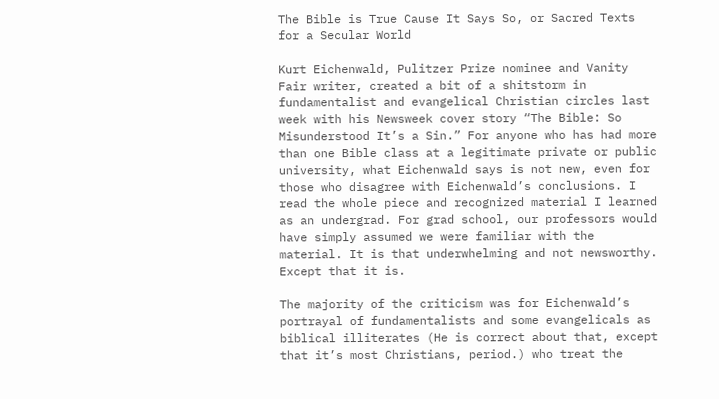The Bible is True Cause It Says So, or Sacred Texts for a Secular World

Kurt Eichenwald, Pulitzer Prize nominee and Vanity Fair writer, created a bit of a shitstorm in fundamentalist and evangelical Christian circles last week with his Newsweek cover story “The Bible: So Misunderstood It’s a Sin.” For anyone who has had more than one Bible class at a legitimate private or public university, what Eichenwald says is not new, even for those who disagree with Eichenwald’s conclusions. I read the whole piece and recognized material I learned as an undergrad. For grad school, our professors would have simply assumed we were familiar with the material. It is that underwhelming and not newsworthy. Except that it is.

The majority of the criticism was for Eichenwald’s portrayal of fundamentalists and some evangelicals as biblical illiterates (He is correct about that, except that it’s most Christians, period.) who treat the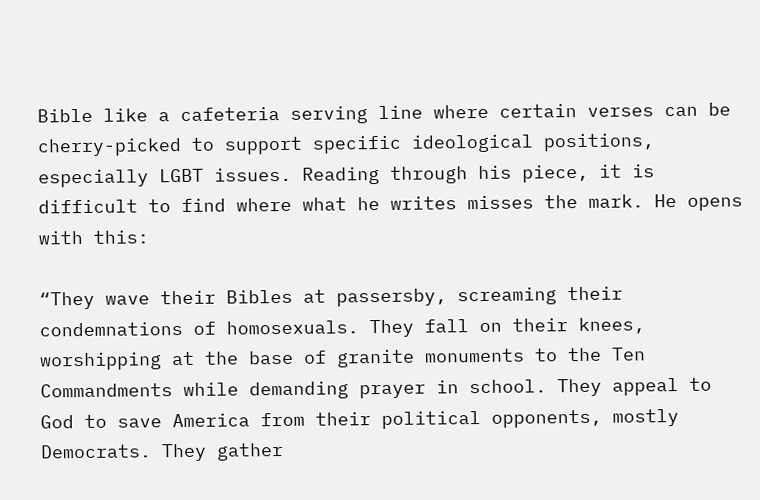Bible like a cafeteria serving line where certain verses can be cherry-picked to support specific ideological positions, especially LGBT issues. Reading through his piece, it is difficult to find where what he writes misses the mark. He opens with this:

“They wave their Bibles at passersby, screaming their condemnations of homosexuals. They fall on their knees, worshipping at the base of granite monuments to the Ten Commandments while demanding prayer in school. They appeal to God to save America from their political opponents, mostly Democrats. They gather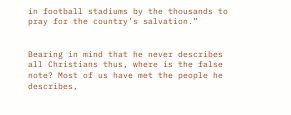in football stadiums by the thousands to pray for the country’s salvation.”


Bearing in mind that he never describes all Christians thus, where is the false note? Most of us have met the people he describes,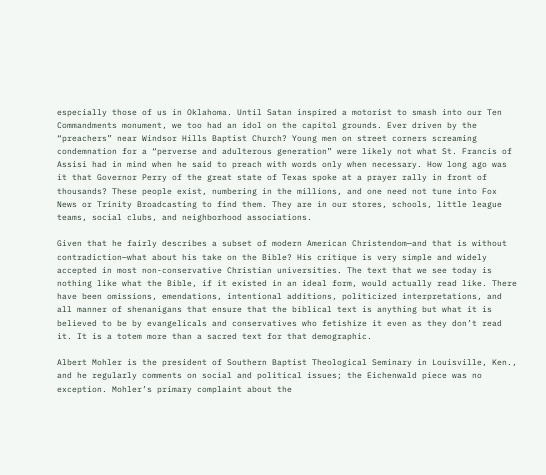especially those of us in Oklahoma. Until Satan inspired a motorist to smash into our Ten Commandments monument, we too had an idol on the capitol grounds. Ever driven by the “preachers” near Windsor Hills Baptist Church? Young men on street corners screaming condemnation for a “perverse and adulterous generation” were likely not what St. Francis of Assisi had in mind when he said to preach with words only when necessary. How long ago was it that Governor Perry of the great state of Texas spoke at a prayer rally in front of thousands? These people exist, numbering in the millions, and one need not tune into Fox News or Trinity Broadcasting to find them. They are in our stores, schools, little league teams, social clubs, and neighborhood associations.

Given that he fairly describes a subset of modern American Christendom—and that is without contradiction—what about his take on the Bible? His critique is very simple and widely accepted in most non-conservative Christian universities. The text that we see today is nothing like what the Bible, if it existed in an ideal form, would actually read like. There have been omissions, emendations, intentional additions, politicized interpretations, and all manner of shenanigans that ensure that the biblical text is anything but what it is believed to be by evangelicals and conservatives who fetishize it even as they don’t read it. It is a totem more than a sacred text for that demographic.

Albert Mohler is the president of Southern Baptist Theological Seminary in Louisville, Ken., and he regularly comments on social and political issues; the Eichenwald piece was no exception. Mohler’s primary complaint about the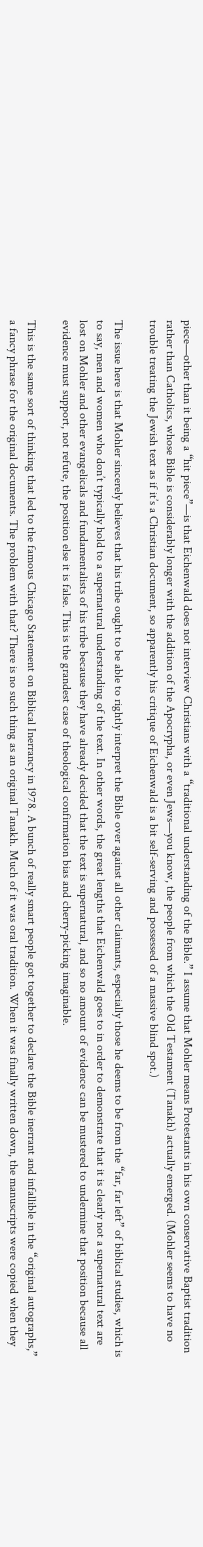piece—other than it being a “hit piece”—is that Eichenwald does not interview Christians with a “traditional understanding of the Bible.” I assume that Mohler means Protestants in his own conservative Baptist tradition rather than Catholics, whose Bible is considerably longer with the addition of the Apocrypha, or even Jews—you know, the people from which the Old Testament (Tanakh) actually emerged. (Mohler seems to have no trouble treating the Jewish text as if it’s a Christian document, so apparently his critique of Eichenwald is a bit self-serving and possessed of a massive blind spot.)

The issue here is that Mohler sincerely believes that his tribe ought to be able to rightly interpret the Bible over against all other claimants, especially those he deems to be from the “far, far left” of biblical studies, which is to say, men and women who don’t typically hold to a supernatural understanding of the text. In other words, the great lengths that Eichenwald goes to in order to demonstrate that it is clearly not a supernatural text are lost on Mohler and other evangelicals and fundamentalists of his tribe because they have already decided that the text is supernatural, and so no amount of evidence can be mustered to undermine that position because all evidence must support, not refute, the position else it is false. This is the grandest case of theological confirmation bias and cherry-picking imaginable.

This is the same sort of thinking that led to the famous Chicago Statement on Biblical Inerrancy in 1978. A bunch of really smart people got together to declare the Bible inerrant and infallible in the “original autographs,” a fancy phrase for the original documents. The problem with that? There is no such thing as an original Tanakh. Much of it was oral tradition. When it was finally written down, the manuscripts were copied when they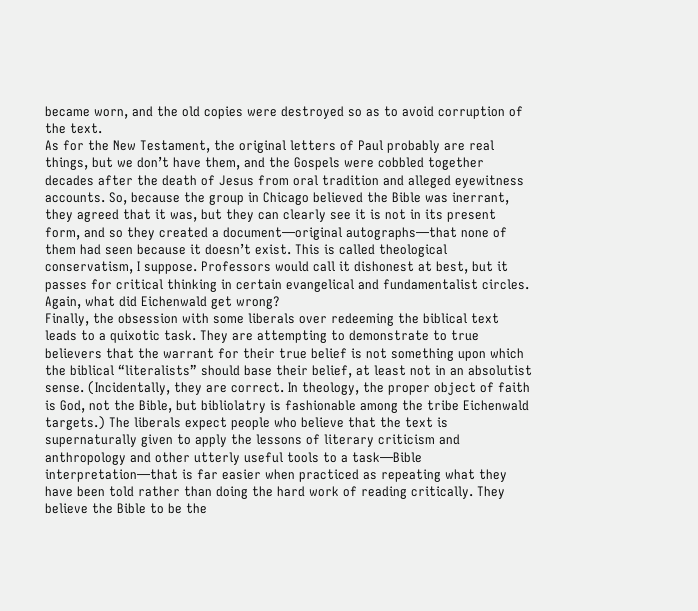became worn, and the old copies were destroyed so as to avoid corruption of the text.
As for the New Testament, the original letters of Paul probably are real things, but we don’t have them, and the Gospels were cobbled together decades after the death of Jesus from oral tradition and alleged eyewitness accounts. So, because the group in Chicago believed the Bible was inerrant, they agreed that it was, but they can clearly see it is not in its present form, and so they created a document—original autographs—that none of them had seen because it doesn’t exist. This is called theological conservatism, I suppose. Professors would call it dishonest at best, but it passes for critical thinking in certain evangelical and fundamentalist circles. Again, what did Eichenwald get wrong?
Finally, the obsession with some liberals over redeeming the biblical text leads to a quixotic task. They are attempting to demonstrate to true believers that the warrant for their true belief is not something upon which the biblical “literalists” should base their belief, at least not in an absolutist sense. (Incidentally, they are correct. In theology, the proper object of faith is God, not the Bible, but bibliolatry is fashionable among the tribe Eichenwald targets.) The liberals expect people who believe that the text is supernaturally given to apply the lessons of literary criticism and anthropology and other utterly useful tools to a task—Bible interpretation—that is far easier when practiced as repeating what they have been told rather than doing the hard work of reading critically. They believe the Bible to be the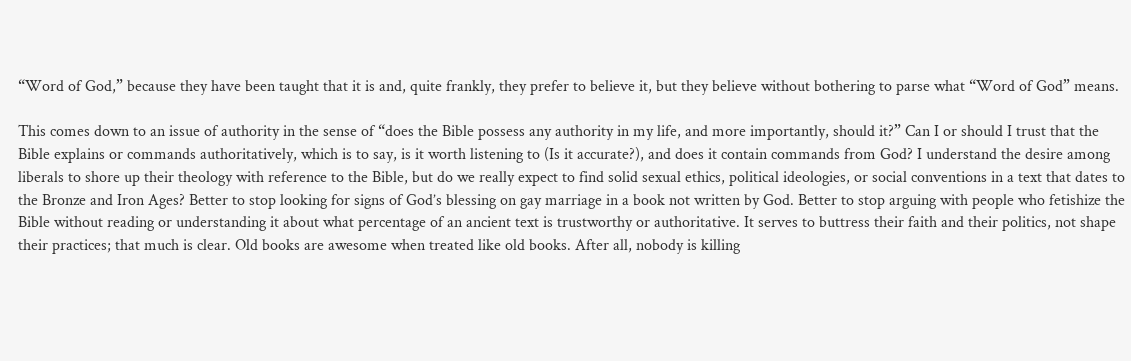“Word of God,” because they have been taught that it is and, quite frankly, they prefer to believe it, but they believe without bothering to parse what “Word of God” means.

This comes down to an issue of authority in the sense of “does the Bible possess any authority in my life, and more importantly, should it?” Can I or should I trust that the Bible explains or commands authoritatively, which is to say, is it worth listening to (Is it accurate?), and does it contain commands from God? I understand the desire among liberals to shore up their theology with reference to the Bible, but do we really expect to find solid sexual ethics, political ideologies, or social conventions in a text that dates to the Bronze and Iron Ages? Better to stop looking for signs of God’s blessing on gay marriage in a book not written by God. Better to stop arguing with people who fetishize the Bible without reading or understanding it about what percentage of an ancient text is trustworthy or authoritative. It serves to buttress their faith and their politics, not shape their practices; that much is clear. Old books are awesome when treated like old books. After all, nobody is killing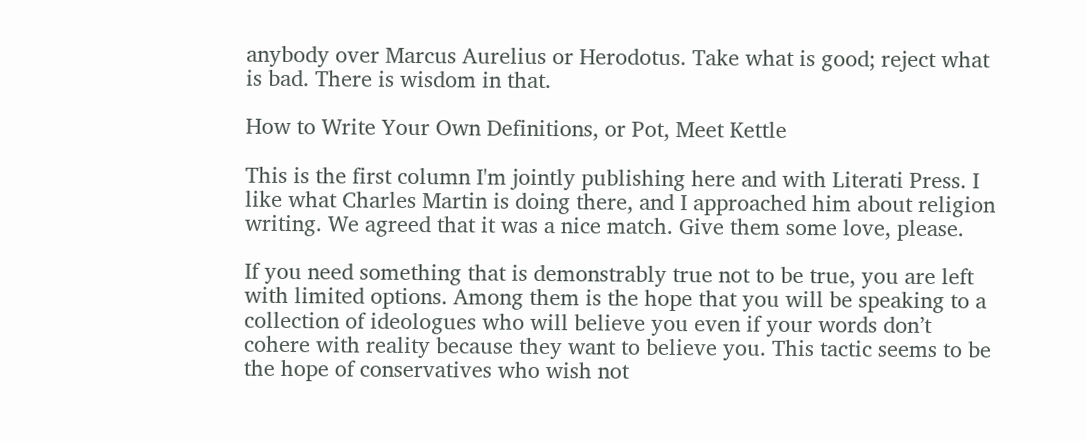anybody over Marcus Aurelius or Herodotus. Take what is good; reject what is bad. There is wisdom in that.

How to Write Your Own Definitions, or Pot, Meet Kettle

This is the first column I'm jointly publishing here and with Literati Press. I like what Charles Martin is doing there, and I approached him about religion writing. We agreed that it was a nice match. Give them some love, please.

If you need something that is demonstrably true not to be true, you are left with limited options. Among them is the hope that you will be speaking to a collection of ideologues who will believe you even if your words don’t cohere with reality because they want to believe you. This tactic seems to be the hope of conservatives who wish not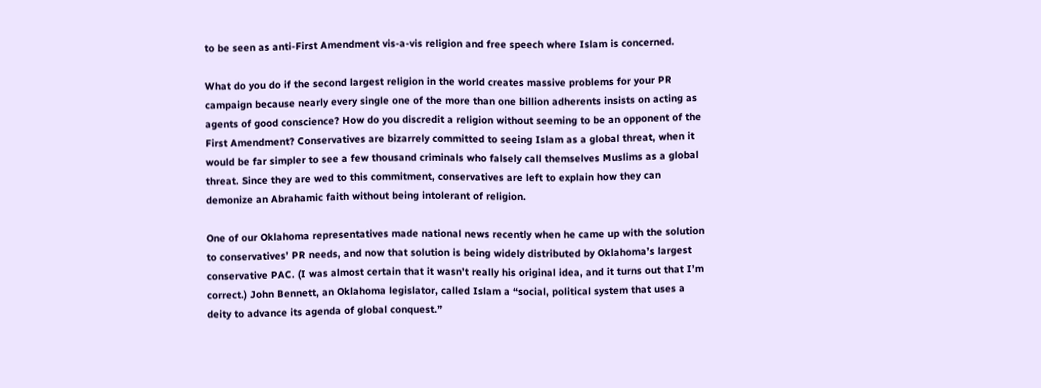to be seen as anti-First Amendment vis-a-vis religion and free speech where Islam is concerned.

What do you do if the second largest religion in the world creates massive problems for your PR campaign because nearly every single one of the more than one billion adherents insists on acting as agents of good conscience? How do you discredit a religion without seeming to be an opponent of the First Amendment? Conservatives are bizarrely committed to seeing Islam as a global threat, when it would be far simpler to see a few thousand criminals who falsely call themselves Muslims as a global threat. Since they are wed to this commitment, conservatives are left to explain how they can demonize an Abrahamic faith without being intolerant of religion.

One of our Oklahoma representatives made national news recently when he came up with the solution to conservatives’ PR needs, and now that solution is being widely distributed by Oklahoma’s largest conservative PAC. (I was almost certain that it wasn’t really his original idea, and it turns out that I’m correct.) John Bennett, an Oklahoma legislator, called Islam a “social, political system that uses a deity to advance its agenda of global conquest.”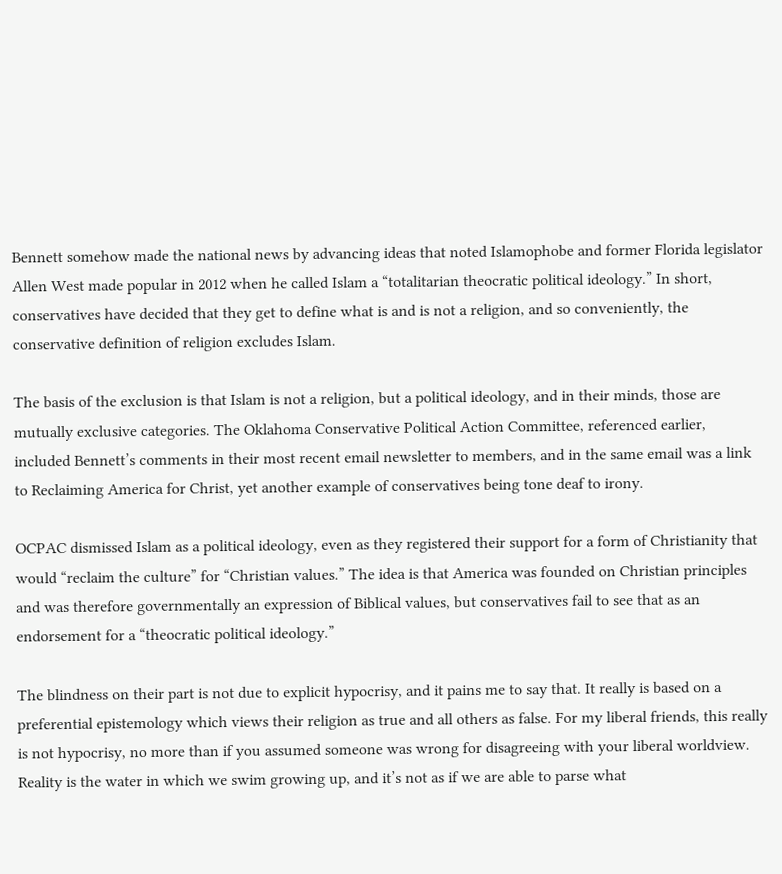Bennett somehow made the national news by advancing ideas that noted Islamophobe and former Florida legislator Allen West made popular in 2012 when he called Islam a “totalitarian theocratic political ideology.” In short, conservatives have decided that they get to define what is and is not a religion, and so conveniently, the conservative definition of religion excludes Islam.

The basis of the exclusion is that Islam is not a religion, but a political ideology, and in their minds, those are mutually exclusive categories. The Oklahoma Conservative Political Action Committee, referenced earlier, included Bennett’s comments in their most recent email newsletter to members, and in the same email was a link to Reclaiming America for Christ, yet another example of conservatives being tone deaf to irony.

OCPAC dismissed Islam as a political ideology, even as they registered their support for a form of Christianity that would “reclaim the culture” for “Christian values.” The idea is that America was founded on Christian principles and was therefore governmentally an expression of Biblical values, but conservatives fail to see that as an endorsement for a “theocratic political ideology.”

The blindness on their part is not due to explicit hypocrisy, and it pains me to say that. It really is based on a preferential epistemology which views their religion as true and all others as false. For my liberal friends, this really is not hypocrisy, no more than if you assumed someone was wrong for disagreeing with your liberal worldview. Reality is the water in which we swim growing up, and it’s not as if we are able to parse what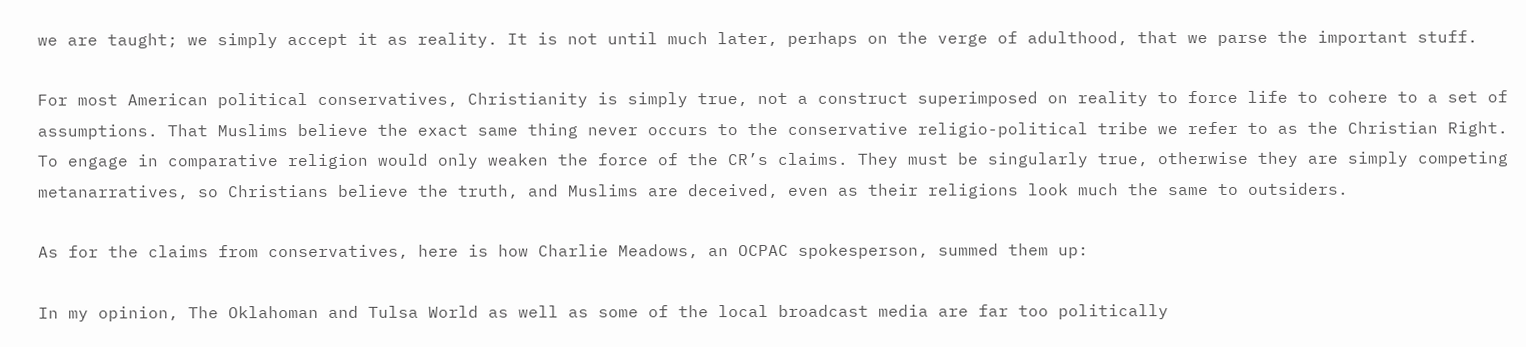we are taught; we simply accept it as reality. It is not until much later, perhaps on the verge of adulthood, that we parse the important stuff.

For most American political conservatives, Christianity is simply true, not a construct superimposed on reality to force life to cohere to a set of assumptions. That Muslims believe the exact same thing never occurs to the conservative religio-political tribe we refer to as the Christian Right. To engage in comparative religion would only weaken the force of the CR’s claims. They must be singularly true, otherwise they are simply competing metanarratives, so Christians believe the truth, and Muslims are deceived, even as their religions look much the same to outsiders.

As for the claims from conservatives, here is how Charlie Meadows, an OCPAC spokesperson, summed them up:

In my opinion, The Oklahoman and Tulsa World as well as some of the local broadcast media are far too politically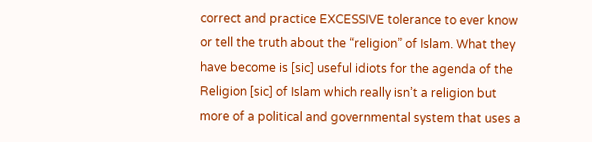correct and practice EXCESSIVE tolerance to ever know or tell the truth about the “religion” of Islam. What they have become is [sic] useful idiots for the agenda of the Religion [sic] of Islam which really isn’t a religion but more of a political and governmental system that uses a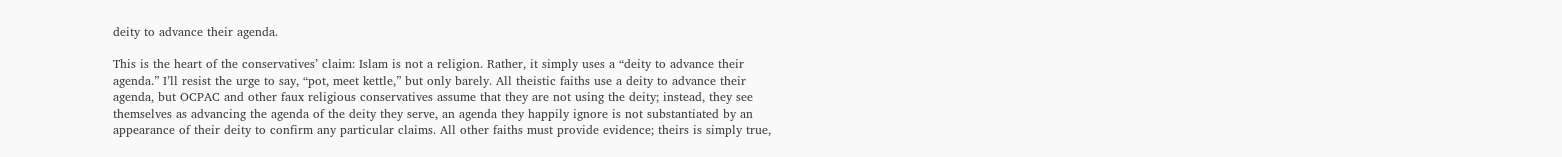deity to advance their agenda.

This is the heart of the conservatives’ claim: Islam is not a religion. Rather, it simply uses a “deity to advance their agenda.” I’ll resist the urge to say, “pot, meet kettle,” but only barely. All theistic faiths use a deity to advance their agenda, but OCPAC and other faux religious conservatives assume that they are not using the deity; instead, they see themselves as advancing the agenda of the deity they serve, an agenda they happily ignore is not substantiated by an appearance of their deity to confirm any particular claims. All other faiths must provide evidence; theirs is simply true,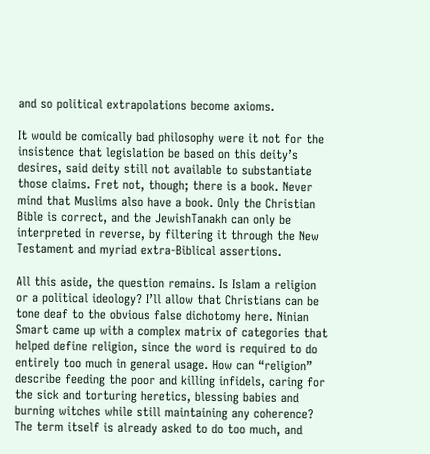and so political extrapolations become axioms.

It would be comically bad philosophy were it not for the insistence that legislation be based on this deity’s desires, said deity still not available to substantiate those claims. Fret not, though; there is a book. Never mind that Muslims also have a book. Only the Christian Bible is correct, and the JewishTanakh can only be interpreted in reverse, by filtering it through the New Testament and myriad extra-Biblical assertions.

All this aside, the question remains. Is Islam a religion or a political ideology? I’ll allow that Christians can be tone deaf to the obvious false dichotomy here. Ninian Smart came up with a complex matrix of categories that helped define religion, since the word is required to do entirely too much in general usage. How can “religion” describe feeding the poor and killing infidels, caring for the sick and torturing heretics, blessing babies and burning witches while still maintaining any coherence? The term itself is already asked to do too much, and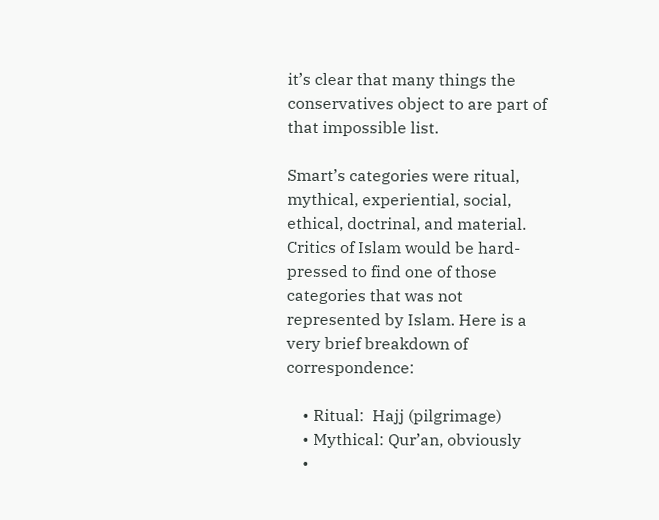it’s clear that many things the conservatives object to are part of that impossible list.

Smart’s categories were ritual, mythical, experiential, social, ethical, doctrinal, and material. Critics of Islam would be hard-pressed to find one of those categories that was not represented by Islam. Here is a very brief breakdown of correspondence:

    • Ritual:  Hajj (pilgrimage)
    • Mythical: Qur’an, obviously
    •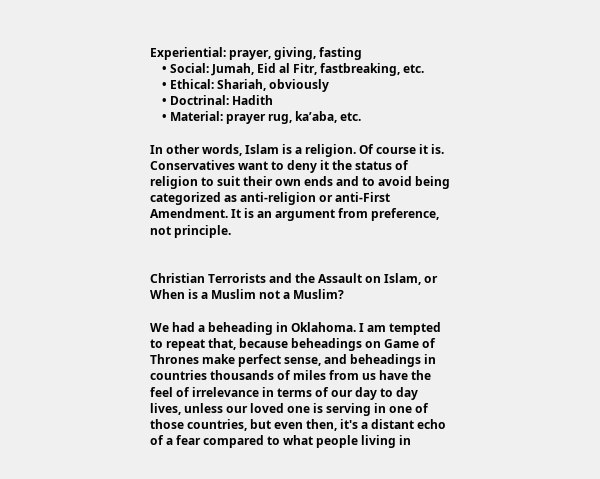Experiential: prayer, giving, fasting
    • Social: Jumah, Eid al Fitr, fastbreaking, etc.
    • Ethical: Shariah, obviously
    • Doctrinal: Hadith
    • Material: prayer rug, ka’aba, etc.

In other words, Islam is a religion. Of course it is. Conservatives want to deny it the status of religion to suit their own ends and to avoid being categorized as anti-religion or anti-First Amendment. It is an argument from preference, not principle.


Christian Terrorists and the Assault on Islam, or When is a Muslim not a Muslim?

We had a beheading in Oklahoma. I am tempted to repeat that, because beheadings on Game of Thrones make perfect sense, and beheadings in countries thousands of miles from us have the feel of irrelevance in terms of our day to day lives, unless our loved one is serving in one of those countries, but even then, it's a distant echo of a fear compared to what people living in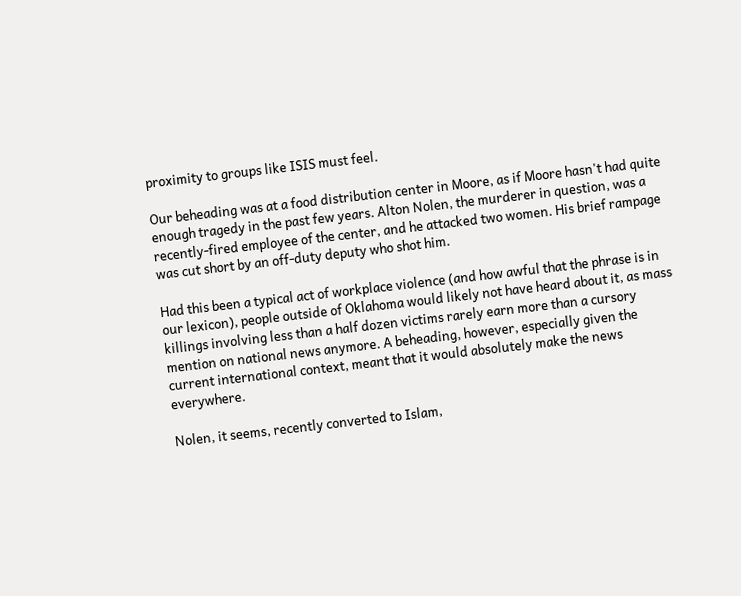proximity to groups like ISIS must feel.

Our beheading was at a food distribution center in Moore, as if Moore hasn't had quite enough tragedy in the past few years. Alton Nolen, the murderer in question, was a recently-fired employee of the center, and he attacked two women. His brief rampage was cut short by an off-duty deputy who shot him.

Had this been a typical act of workplace violence (and how awful that the phrase is in our lexicon), people outside of Oklahoma would likely not have heard about it, as mass killings involving less than a half dozen victims rarely earn more than a cursory mention on national news anymore. A beheading, however, especially given the current international context, meant that it would absolutely make the news everywhere.

Nolen, it seems, recently converted to Islam,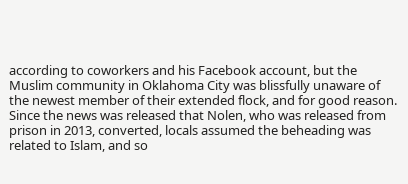according to coworkers and his Facebook account, but the Muslim community in Oklahoma City was blissfully unaware of the newest member of their extended flock, and for good reason. Since the news was released that Nolen, who was released from prison in 2013, converted, locals assumed the beheading was related to Islam, and so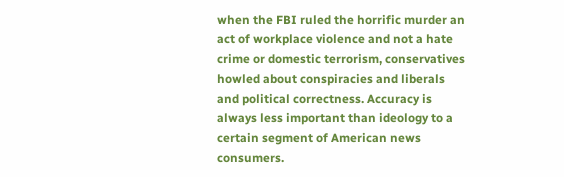when the FBI ruled the horrific murder an act of workplace violence and not a hate crime or domestic terrorism, conservatives howled about conspiracies and liberals and political correctness. Accuracy is always less important than ideology to a certain segment of American news consumers.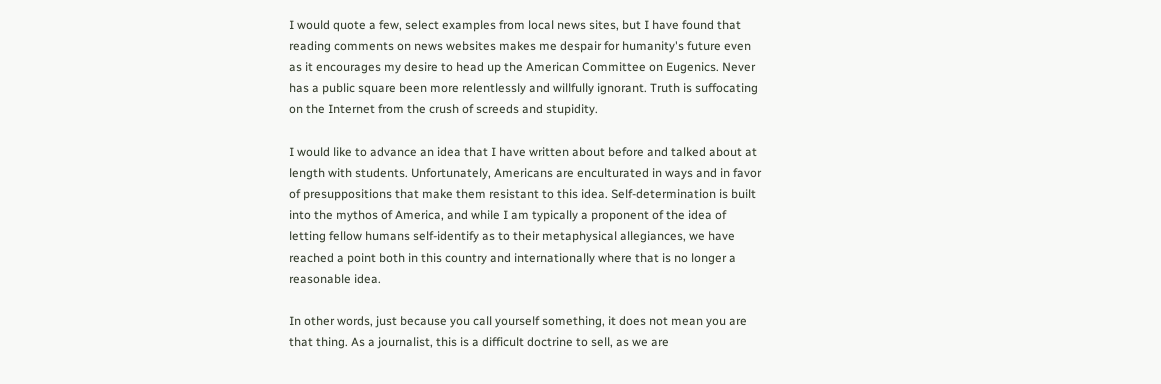I would quote a few, select examples from local news sites, but I have found that reading comments on news websites makes me despair for humanity's future even as it encourages my desire to head up the American Committee on Eugenics. Never has a public square been more relentlessly and willfully ignorant. Truth is suffocating on the Internet from the crush of screeds and stupidity.

I would like to advance an idea that I have written about before and talked about at length with students. Unfortunately, Americans are enculturated in ways and in favor of presuppositions that make them resistant to this idea. Self-determination is built into the mythos of America, and while I am typically a proponent of the idea of letting fellow humans self-identify as to their metaphysical allegiances, we have reached a point both in this country and internationally where that is no longer a reasonable idea.

In other words, just because you call yourself something, it does not mean you are that thing. As a journalist, this is a difficult doctrine to sell, as we are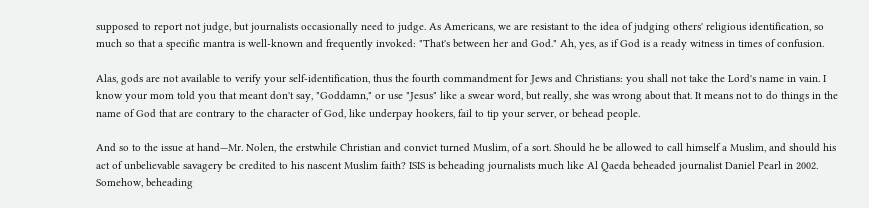supposed to report not judge, but journalists occasionally need to judge. As Americans, we are resistant to the idea of judging others' religious identification, so much so that a specific mantra is well-known and frequently invoked: "That's between her and God." Ah, yes, as if God is a ready witness in times of confusion.

Alas, gods are not available to verify your self-identification, thus the fourth commandment for Jews and Christians: you shall not take the Lord's name in vain. I know your mom told you that meant don't say, "Goddamn," or use "Jesus" like a swear word, but really, she was wrong about that. It means not to do things in the name of God that are contrary to the character of God, like underpay hookers, fail to tip your server, or behead people.

And so to the issue at hand—Mr. Nolen, the erstwhile Christian and convict turned Muslim, of a sort. Should he be allowed to call himself a Muslim, and should his act of unbelievable savagery be credited to his nascent Muslim faith? ISIS is beheading journalists much like Al Qaeda beheaded journalist Daniel Pearl in 2002. Somehow, beheading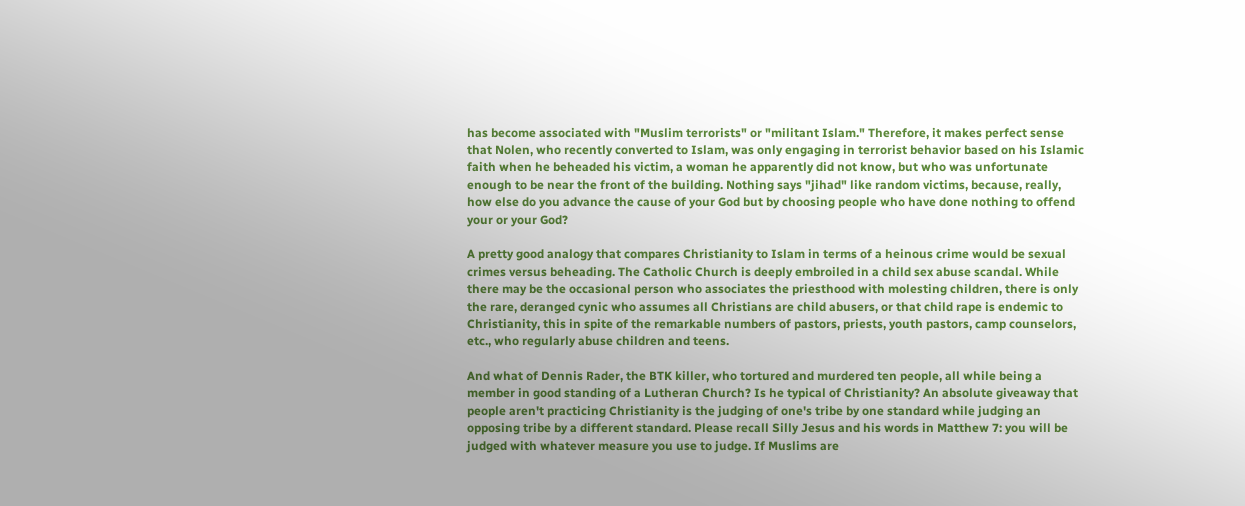has become associated with "Muslim terrorists" or "militant Islam." Therefore, it makes perfect sense that Nolen, who recently converted to Islam, was only engaging in terrorist behavior based on his Islamic faith when he beheaded his victim, a woman he apparently did not know, but who was unfortunate enough to be near the front of the building. Nothing says "jihad" like random victims, because, really, how else do you advance the cause of your God but by choosing people who have done nothing to offend your or your God?

A pretty good analogy that compares Christianity to Islam in terms of a heinous crime would be sexual crimes versus beheading. The Catholic Church is deeply embroiled in a child sex abuse scandal. While there may be the occasional person who associates the priesthood with molesting children, there is only the rare, deranged cynic who assumes all Christians are child abusers, or that child rape is endemic to Christianity, this in spite of the remarkable numbers of pastors, priests, youth pastors, camp counselors, etc., who regularly abuse children and teens.

And what of Dennis Rader, the BTK killer, who tortured and murdered ten people, all while being a member in good standing of a Lutheran Church? Is he typical of Christianity? An absolute giveaway that people aren't practicing Christianity is the judging of one's tribe by one standard while judging an opposing tribe by a different standard. Please recall Silly Jesus and his words in Matthew 7: you will be judged with whatever measure you use to judge. If Muslims are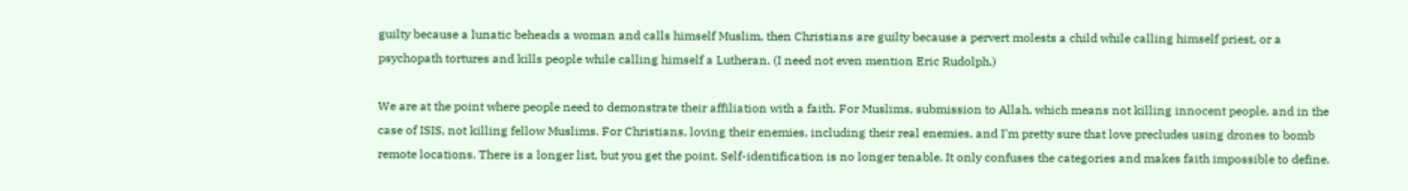guilty because a lunatic beheads a woman and calls himself Muslim, then Christians are guilty because a pervert molests a child while calling himself priest, or a psychopath tortures and kills people while calling himself a Lutheran. (I need not even mention Eric Rudolph.)

We are at the point where people need to demonstrate their affiliation with a faith. For Muslims, submission to Allah, which means not killing innocent people, and in the case of ISIS, not killing fellow Muslims. For Christians, loving their enemies, including their real enemies, and I'm pretty sure that love precludes using drones to bomb remote locations. There is a longer list, but you get the point. Self-identification is no longer tenable. It only confuses the categories and makes faith impossible to define.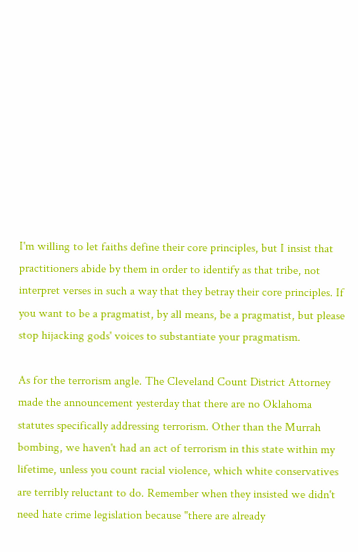I'm willing to let faiths define their core principles, but I insist that practitioners abide by them in order to identify as that tribe, not interpret verses in such a way that they betray their core principles. If you want to be a pragmatist, by all means, be a pragmatist, but please stop hijacking gods' voices to substantiate your pragmatism.

As for the terrorism angle. The Cleveland Count District Attorney made the announcement yesterday that there are no Oklahoma statutes specifically addressing terrorism. Other than the Murrah bombing, we haven't had an act of terrorism in this state within my lifetime, unless you count racial violence, which white conservatives are terribly reluctant to do. Remember when they insisted we didn't need hate crime legislation because "there are already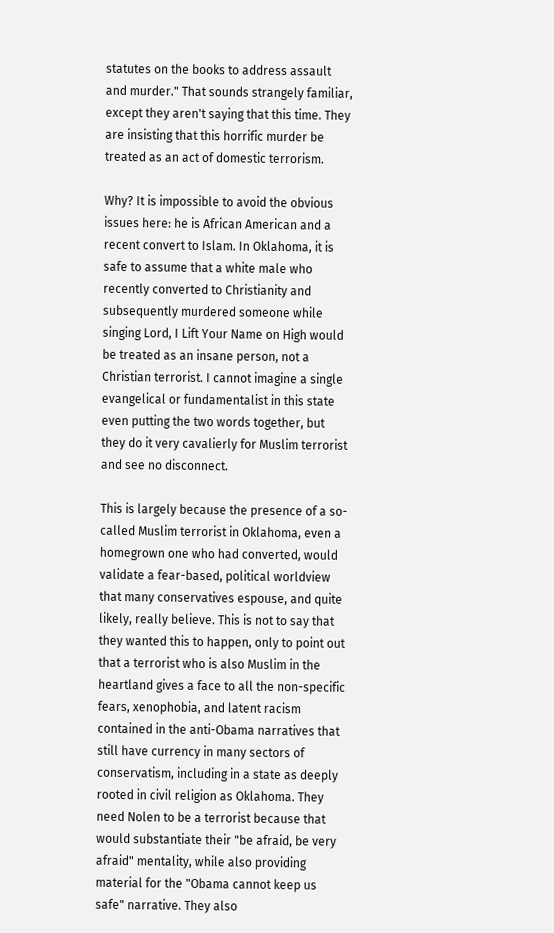statutes on the books to address assault and murder." That sounds strangely familiar, except they aren't saying that this time. They are insisting that this horrific murder be treated as an act of domestic terrorism.

Why? It is impossible to avoid the obvious issues here: he is African American and a recent convert to Islam. In Oklahoma, it is safe to assume that a white male who recently converted to Christianity and subsequently murdered someone while singing Lord, I Lift Your Name on High would be treated as an insane person, not a Christian terrorist. I cannot imagine a single evangelical or fundamentalist in this state even putting the two words together, but they do it very cavalierly for Muslim terrorist and see no disconnect.

This is largely because the presence of a so-called Muslim terrorist in Oklahoma, even a homegrown one who had converted, would validate a fear-based, political worldview that many conservatives espouse, and quite likely, really believe. This is not to say that they wanted this to happen, only to point out that a terrorist who is also Muslim in the heartland gives a face to all the non-specific fears, xenophobia, and latent racism contained in the anti-Obama narratives that still have currency in many sectors of conservatism, including in a state as deeply rooted in civil religion as Oklahoma. They need Nolen to be a terrorist because that would substantiate their "be afraid, be very afraid" mentality, while also providing material for the "Obama cannot keep us safe" narrative. They also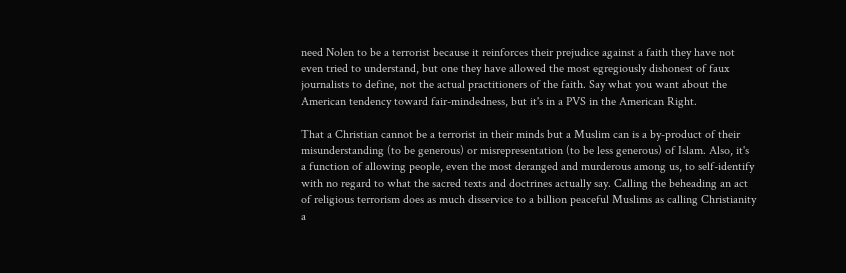need Nolen to be a terrorist because it reinforces their prejudice against a faith they have not even tried to understand, but one they have allowed the most egregiously dishonest of faux journalists to define, not the actual practitioners of the faith. Say what you want about the American tendency toward fair-mindedness, but it's in a PVS in the American Right.

That a Christian cannot be a terrorist in their minds but a Muslim can is a by-product of their misunderstanding (to be generous) or misrepresentation (to be less generous) of Islam. Also, it's a function of allowing people, even the most deranged and murderous among us, to self-identify with no regard to what the sacred texts and doctrines actually say. Calling the beheading an act of religious terrorism does as much disservice to a billion peaceful Muslims as calling Christianity a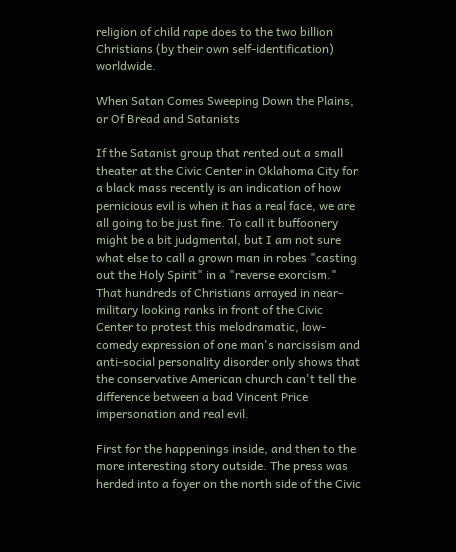religion of child rape does to the two billion Christians (by their own self-identification) worldwide.

When Satan Comes Sweeping Down the Plains, or Of Bread and Satanists

If the Satanist group that rented out a small theater at the Civic Center in Oklahoma City for a black mass recently is an indication of how pernicious evil is when it has a real face, we are all going to be just fine. To call it buffoonery might be a bit judgmental, but I am not sure what else to call a grown man in robes "casting out the Holy Spirit" in a "reverse exorcism." That hundreds of Christians arrayed in near-military looking ranks in front of the Civic Center to protest this melodramatic, low-comedy expression of one man's narcissism and anti-social personality disorder only shows that the conservative American church can't tell the difference between a bad Vincent Price impersonation and real evil.

First for the happenings inside, and then to the more interesting story outside. The press was herded into a foyer on the north side of the Civic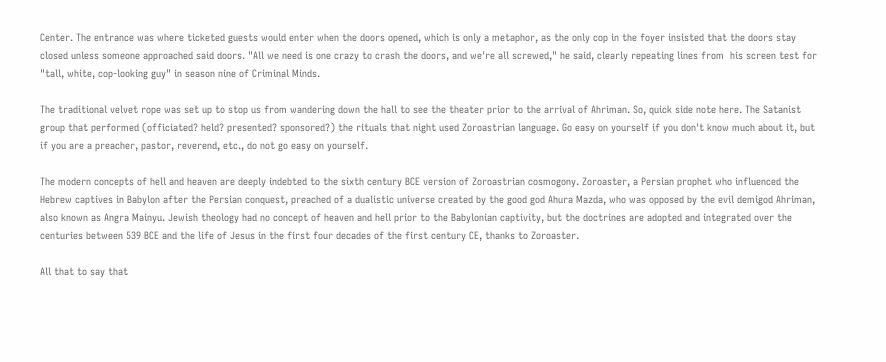Center. The entrance was where ticketed guests would enter when the doors opened, which is only a metaphor, as the only cop in the foyer insisted that the doors stay closed unless someone approached said doors. "All we need is one crazy to crash the doors, and we're all screwed," he said, clearly repeating lines from  his screen test for "tall, white, cop-looking guy" in season nine of Criminal Minds.

The traditional velvet rope was set up to stop us from wandering down the hall to see the theater prior to the arrival of Ahriman. So, quick side note here. The Satanist group that performed (officiated? held? presented? sponsored?) the rituals that night used Zoroastrian language. Go easy on yourself if you don't know much about it, but if you are a preacher, pastor, reverend, etc., do not go easy on yourself.

The modern concepts of hell and heaven are deeply indebted to the sixth century BCE version of Zoroastrian cosmogony. Zoroaster, a Persian prophet who influenced the Hebrew captives in Babylon after the Persian conquest, preached of a dualistic universe created by the good god Ahura Mazda, who was opposed by the evil demigod Ahriman, also known as Angra Mainyu. Jewish theology had no concept of heaven and hell prior to the Babylonian captivity, but the doctrines are adopted and integrated over the centuries between 539 BCE and the life of Jesus in the first four decades of the first century CE, thanks to Zoroaster.

All that to say that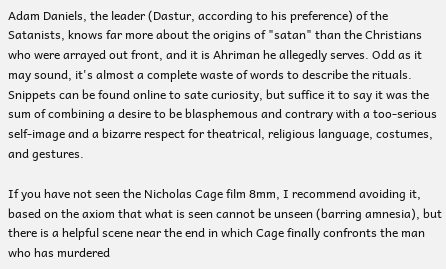Adam Daniels, the leader (Dastur, according to his preference) of the Satanists, knows far more about the origins of "satan" than the Christians who were arrayed out front, and it is Ahriman he allegedly serves. Odd as it may sound, it's almost a complete waste of words to describe the rituals. Snippets can be found online to sate curiosity, but suffice it to say it was the sum of combining a desire to be blasphemous and contrary with a too-serious self-image and a bizarre respect for theatrical, religious language, costumes, and gestures.

If you have not seen the Nicholas Cage film 8mm, I recommend avoiding it, based on the axiom that what is seen cannot be unseen (barring amnesia), but there is a helpful scene near the end in which Cage finally confronts the man who has murdered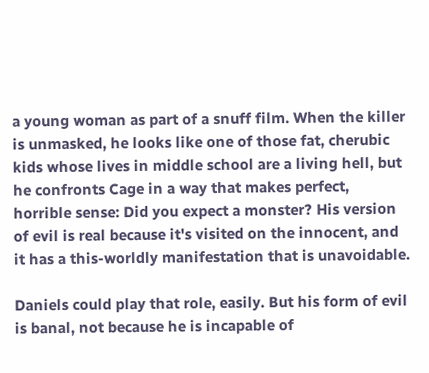a young woman as part of a snuff film. When the killer is unmasked, he looks like one of those fat, cherubic kids whose lives in middle school are a living hell, but he confronts Cage in a way that makes perfect, horrible sense: Did you expect a monster? His version of evil is real because it's visited on the innocent, and it has a this-worldly manifestation that is unavoidable.

Daniels could play that role, easily. But his form of evil is banal, not because he is incapable of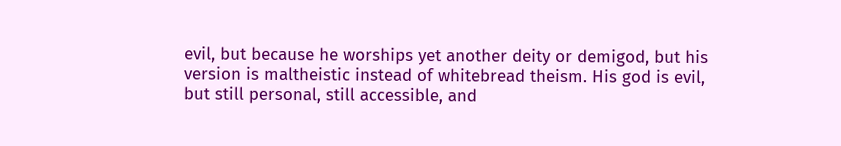evil, but because he worships yet another deity or demigod, but his version is maltheistic instead of whitebread theism. His god is evil, but still personal, still accessible, and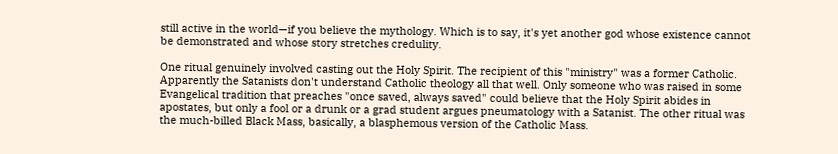still active in the world—if you believe the mythology. Which is to say, it's yet another god whose existence cannot be demonstrated and whose story stretches credulity.

One ritual genuinely involved casting out the Holy Spirit. The recipient of this "ministry" was a former Catholic. Apparently the Satanists don't understand Catholic theology all that well. Only someone who was raised in some Evangelical tradition that preaches "once saved, always saved" could believe that the Holy Spirit abides in apostates, but only a fool or a drunk or a grad student argues pneumatology with a Satanist. The other ritual was the much-billed Black Mass, basically, a blasphemous version of the Catholic Mass.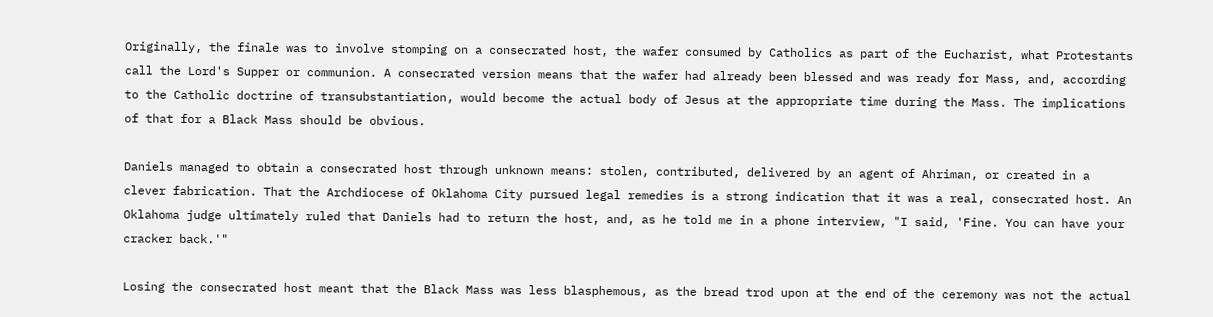Originally, the finale was to involve stomping on a consecrated host, the wafer consumed by Catholics as part of the Eucharist, what Protestants call the Lord's Supper or communion. A consecrated version means that the wafer had already been blessed and was ready for Mass, and, according to the Catholic doctrine of transubstantiation, would become the actual body of Jesus at the appropriate time during the Mass. The implications of that for a Black Mass should be obvious.

Daniels managed to obtain a consecrated host through unknown means: stolen, contributed, delivered by an agent of Ahriman, or created in a clever fabrication. That the Archdiocese of Oklahoma City pursued legal remedies is a strong indication that it was a real, consecrated host. An Oklahoma judge ultimately ruled that Daniels had to return the host, and, as he told me in a phone interview, "I said, 'Fine. You can have your cracker back.'"

Losing the consecrated host meant that the Black Mass was less blasphemous, as the bread trod upon at the end of the ceremony was not the actual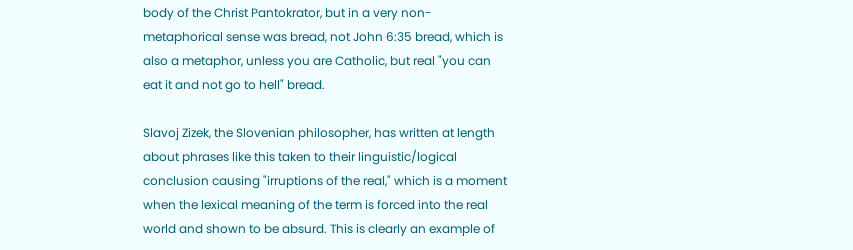body of the Christ Pantokrator, but in a very non-metaphorical sense was bread, not John 6:35 bread, which is also a metaphor, unless you are Catholic, but real "you can eat it and not go to hell" bread.

Slavoj Zizek, the Slovenian philosopher, has written at length about phrases like this taken to their linguistic/logical conclusion causing "irruptions of the real," which is a moment when the lexical meaning of the term is forced into the real world and shown to be absurd. This is clearly an example of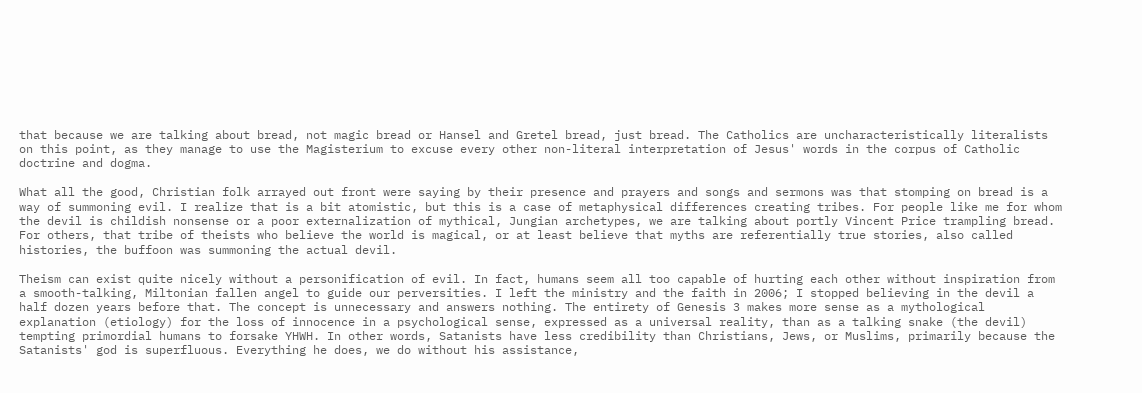that because we are talking about bread, not magic bread or Hansel and Gretel bread, just bread. The Catholics are uncharacteristically literalists on this point, as they manage to use the Magisterium to excuse every other non-literal interpretation of Jesus' words in the corpus of Catholic doctrine and dogma.

What all the good, Christian folk arrayed out front were saying by their presence and prayers and songs and sermons was that stomping on bread is a way of summoning evil. I realize that is a bit atomistic, but this is a case of metaphysical differences creating tribes. For people like me for whom the devil is childish nonsense or a poor externalization of mythical, Jungian archetypes, we are talking about portly Vincent Price trampling bread. For others, that tribe of theists who believe the world is magical, or at least believe that myths are referentially true stories, also called histories, the buffoon was summoning the actual devil.

Theism can exist quite nicely without a personification of evil. In fact, humans seem all too capable of hurting each other without inspiration from a smooth-talking, Miltonian fallen angel to guide our perversities. I left the ministry and the faith in 2006; I stopped believing in the devil a half dozen years before that. The concept is unnecessary and answers nothing. The entirety of Genesis 3 makes more sense as a mythological explanation (etiology) for the loss of innocence in a psychological sense, expressed as a universal reality, than as a talking snake (the devil) tempting primordial humans to forsake YHWH. In other words, Satanists have less credibility than Christians, Jews, or Muslims, primarily because the Satanists' god is superfluous. Everything he does, we do without his assistance,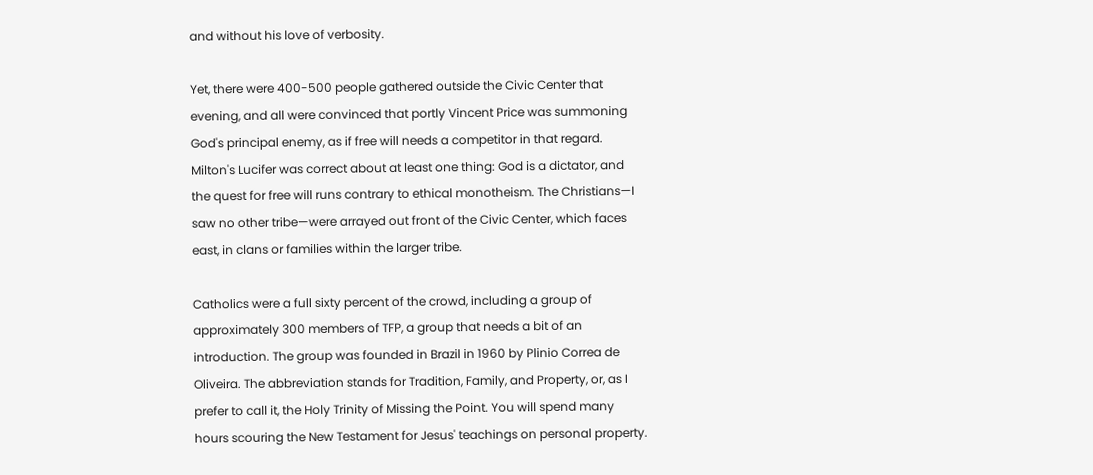and without his love of verbosity.

Yet, there were 400-500 people gathered outside the Civic Center that evening, and all were convinced that portly Vincent Price was summoning God's principal enemy, as if free will needs a competitor in that regard. Milton's Lucifer was correct about at least one thing: God is a dictator, and the quest for free will runs contrary to ethical monotheism. The Christians—I saw no other tribe—were arrayed out front of the Civic Center, which faces east, in clans or families within the larger tribe.

Catholics were a full sixty percent of the crowd, including a group of approximately 300 members of TFP, a group that needs a bit of an introduction. The group was founded in Brazil in 1960 by Plinio Correa de Oliveira. The abbreviation stands for Tradition, Family, and Property, or, as I prefer to call it, the Holy Trinity of Missing the Point. You will spend many hours scouring the New Testament for Jesus' teachings on personal property.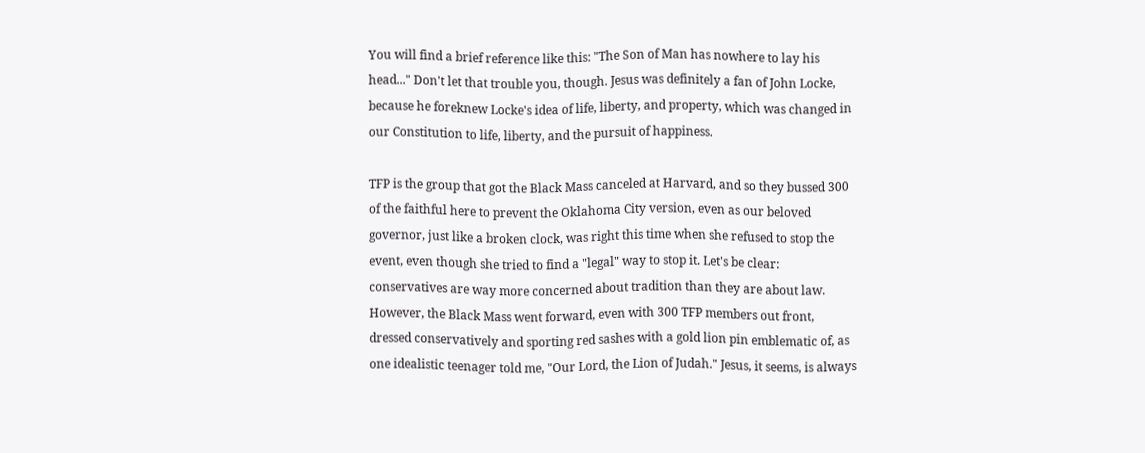You will find a brief reference like this: "The Son of Man has nowhere to lay his head..." Don't let that trouble you, though. Jesus was definitely a fan of John Locke, because he foreknew Locke's idea of life, liberty, and property, which was changed in our Constitution to life, liberty, and the pursuit of happiness.

TFP is the group that got the Black Mass canceled at Harvard, and so they bussed 300 of the faithful here to prevent the Oklahoma City version, even as our beloved governor, just like a broken clock, was right this time when she refused to stop the event, even though she tried to find a "legal" way to stop it. Let's be clear: conservatives are way more concerned about tradition than they are about law. However, the Black Mass went forward, even with 300 TFP members out front, dressed conservatively and sporting red sashes with a gold lion pin emblematic of, as one idealistic teenager told me, "Our Lord, the Lion of Judah." Jesus, it seems, is always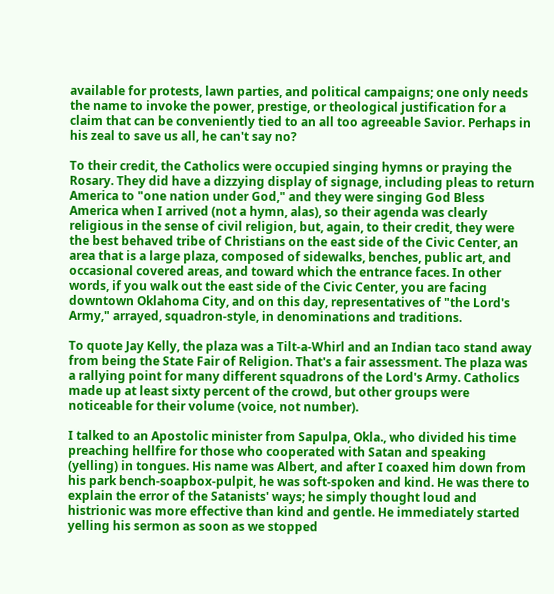available for protests, lawn parties, and political campaigns; one only needs the name to invoke the power, prestige, or theological justification for a claim that can be conveniently tied to an all too agreeable Savior. Perhaps in his zeal to save us all, he can't say no?

To their credit, the Catholics were occupied singing hymns or praying the Rosary. They did have a dizzying display of signage, including pleas to return America to "one nation under God," and they were singing God Bless America when I arrived (not a hymn, alas), so their agenda was clearly religious in the sense of civil religion, but, again, to their credit, they were the best behaved tribe of Christians on the east side of the Civic Center, an area that is a large plaza, composed of sidewalks, benches, public art, and occasional covered areas, and toward which the entrance faces. In other words, if you walk out the east side of the Civic Center, you are facing downtown Oklahoma City, and on this day, representatives of "the Lord's Army," arrayed, squadron-style, in denominations and traditions.

To quote Jay Kelly, the plaza was a Tilt-a-Whirl and an Indian taco stand away from being the State Fair of Religion. That's a fair assessment. The plaza was a rallying point for many different squadrons of the Lord's Army. Catholics made up at least sixty percent of the crowd, but other groups were noticeable for their volume (voice, not number).

I talked to an Apostolic minister from Sapulpa, Okla., who divided his time preaching hellfire for those who cooperated with Satan and speaking (yelling) in tongues. His name was Albert, and after I coaxed him down from his park bench-soapbox-pulpit, he was soft-spoken and kind. He was there to explain the error of the Satanists' ways; he simply thought loud and histrionic was more effective than kind and gentle. He immediately started yelling his sermon as soon as we stopped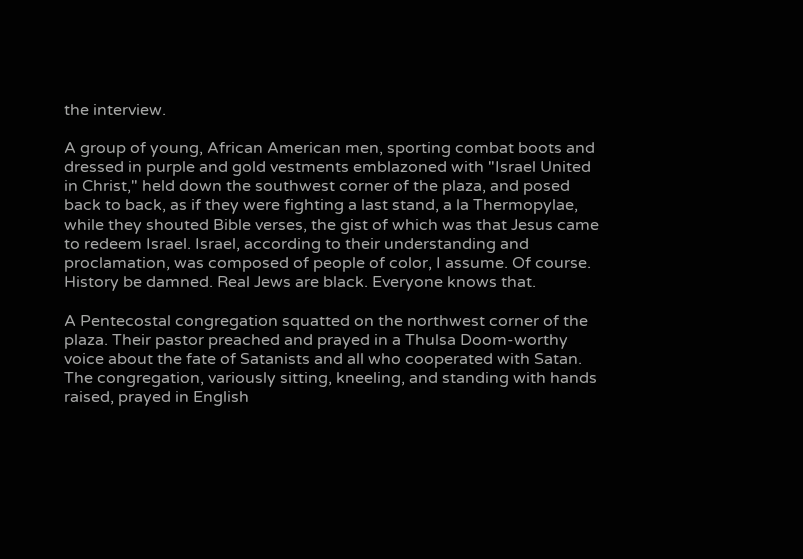the interview.

A group of young, African American men, sporting combat boots and dressed in purple and gold vestments emblazoned with "Israel United in Christ," held down the southwest corner of the plaza, and posed back to back, as if they were fighting a last stand, a la Thermopylae, while they shouted Bible verses, the gist of which was that Jesus came to redeem Israel. Israel, according to their understanding and proclamation, was composed of people of color, I assume. Of course. History be damned. Real Jews are black. Everyone knows that.

A Pentecostal congregation squatted on the northwest corner of the plaza. Their pastor preached and prayed in a Thulsa Doom-worthy voice about the fate of Satanists and all who cooperated with Satan. The congregation, variously sitting, kneeling, and standing with hands raised, prayed in English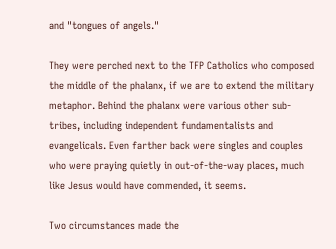and "tongues of angels."

They were perched next to the TFP Catholics who composed the middle of the phalanx, if we are to extend the military metaphor. Behind the phalanx were various other sub-tribes, including independent fundamentalists and evangelicals. Even farther back were singles and couples who were praying quietly in out-of-the-way places, much like Jesus would have commended, it seems.

Two circumstances made the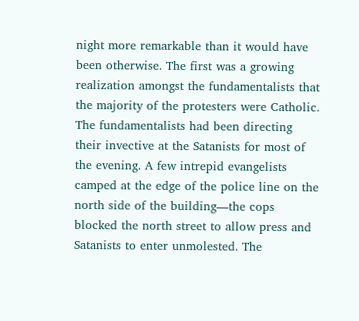night more remarkable than it would have been otherwise. The first was a growing realization amongst the fundamentalists that the majority of the protesters were Catholic. The fundamentalists had been directing their invective at the Satanists for most of the evening. A few intrepid evangelists camped at the edge of the police line on the north side of the building—the cops blocked the north street to allow press and Satanists to enter unmolested. The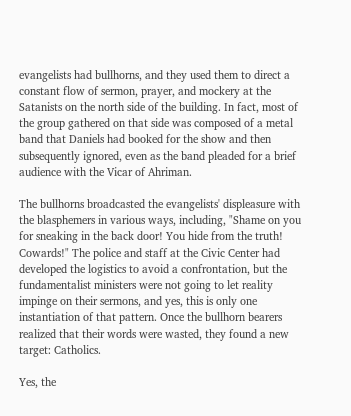evangelists had bullhorns, and they used them to direct a constant flow of sermon, prayer, and mockery at the Satanists on the north side of the building. In fact, most of the group gathered on that side was composed of a metal band that Daniels had booked for the show and then subsequently ignored, even as the band pleaded for a brief audience with the Vicar of Ahriman.

The bullhorns broadcasted the evangelists' displeasure with the blasphemers in various ways, including, "Shame on you for sneaking in the back door! You hide from the truth! Cowards!" The police and staff at the Civic Center had developed the logistics to avoid a confrontation, but the fundamentalist ministers were not going to let reality impinge on their sermons, and yes, this is only one instantiation of that pattern. Once the bullhorn bearers realized that their words were wasted, they found a new target: Catholics.

Yes, the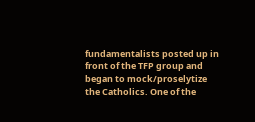fundamentalists posted up in front of the TFP group and began to mock/proselytize the Catholics. One of the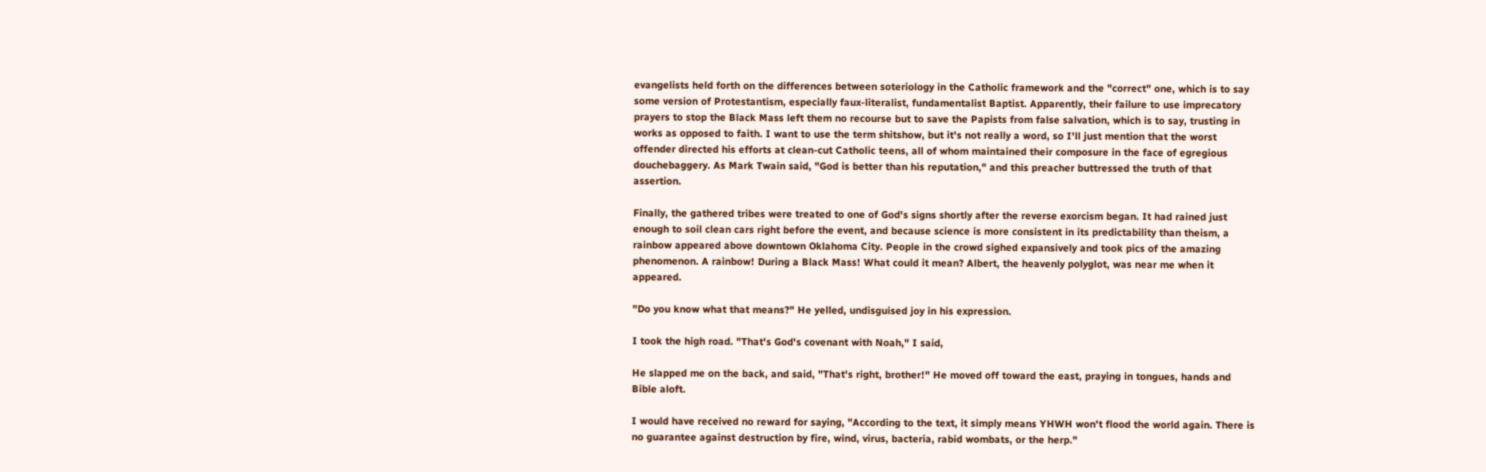evangelists held forth on the differences between soteriology in the Catholic framework and the "correct" one, which is to say some version of Protestantism, especially faux-literalist, fundamentalist Baptist. Apparently, their failure to use imprecatory prayers to stop the Black Mass left them no recourse but to save the Papists from false salvation, which is to say, trusting in works as opposed to faith. I want to use the term shitshow, but it's not really a word, so I'll just mention that the worst offender directed his efforts at clean-cut Catholic teens, all of whom maintained their composure in the face of egregious douchebaggery. As Mark Twain said, "God is better than his reputation," and this preacher buttressed the truth of that assertion.

Finally, the gathered tribes were treated to one of God's signs shortly after the reverse exorcism began. It had rained just enough to soil clean cars right before the event, and because science is more consistent in its predictability than theism, a rainbow appeared above downtown Oklahoma City. People in the crowd sighed expansively and took pics of the amazing phenomenon. A rainbow! During a Black Mass! What could it mean? Albert, the heavenly polyglot, was near me when it appeared.

"Do you know what that means?" He yelled, undisguised joy in his expression.

I took the high road. "That's God's covenant with Noah," I said,

He slapped me on the back, and said, "That's right, brother!" He moved off toward the east, praying in tongues, hands and Bible aloft.

I would have received no reward for saying, "According to the text, it simply means YHWH won't flood the world again. There is no guarantee against destruction by fire, wind, virus, bacteria, rabid wombats, or the herp."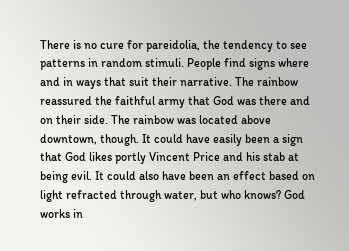There is no cure for pareidolia, the tendency to see patterns in random stimuli. People find signs where and in ways that suit their narrative. The rainbow reassured the faithful army that God was there and on their side. The rainbow was located above downtown, though. It could have easily been a sign that God likes portly Vincent Price and his stab at being evil. It could also have been an effect based on light refracted through water, but who knows? God works in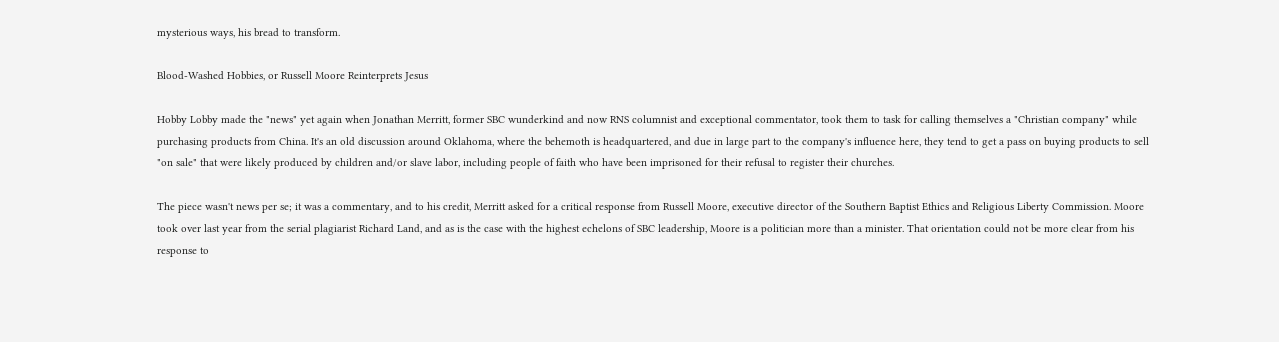mysterious ways, his bread to transform.

Blood-Washed Hobbies, or Russell Moore Reinterprets Jesus

Hobby Lobby made the "news" yet again when Jonathan Merritt, former SBC wunderkind and now RNS columnist and exceptional commentator, took them to task for calling themselves a "Christian company" while purchasing products from China. It's an old discussion around Oklahoma, where the behemoth is headquartered, and due in large part to the company's influence here, they tend to get a pass on buying products to sell "on sale" that were likely produced by children and/or slave labor, including people of faith who have been imprisoned for their refusal to register their churches.

The piece wasn't news per se; it was a commentary, and to his credit, Merritt asked for a critical response from Russell Moore, executive director of the Southern Baptist Ethics and Religious Liberty Commission. Moore took over last year from the serial plagiarist Richard Land, and as is the case with the highest echelons of SBC leadership, Moore is a politician more than a minister. That orientation could not be more clear from his response to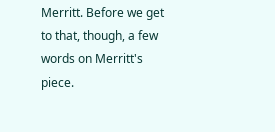Merritt. Before we get to that, though, a few words on Merritt's piece.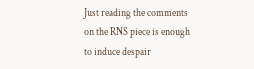Just reading the comments on the RNS piece is enough to induce despair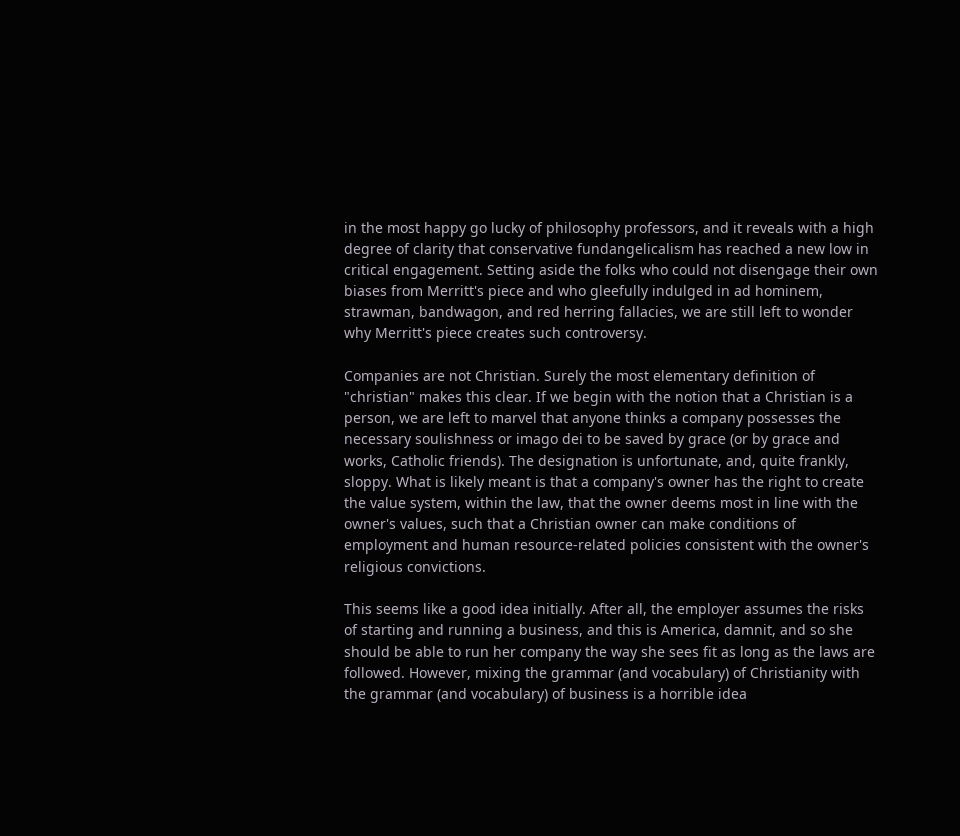in the most happy go lucky of philosophy professors, and it reveals with a high degree of clarity that conservative fundangelicalism has reached a new low in critical engagement. Setting aside the folks who could not disengage their own biases from Merritt's piece and who gleefully indulged in ad hominem, strawman, bandwagon, and red herring fallacies, we are still left to wonder why Merritt's piece creates such controversy.

Companies are not Christian. Surely the most elementary definition of "christian" makes this clear. If we begin with the notion that a Christian is a person, we are left to marvel that anyone thinks a company possesses the necessary soulishness or imago dei to be saved by grace (or by grace and works, Catholic friends). The designation is unfortunate, and, quite frankly, sloppy. What is likely meant is that a company's owner has the right to create the value system, within the law, that the owner deems most in line with the owner's values, such that a Christian owner can make conditions of employment and human resource-related policies consistent with the owner's religious convictions.

This seems like a good idea initially. After all, the employer assumes the risks of starting and running a business, and this is America, damnit, and so she should be able to run her company the way she sees fit as long as the laws are followed. However, mixing the grammar (and vocabulary) of Christianity with the grammar (and vocabulary) of business is a horrible idea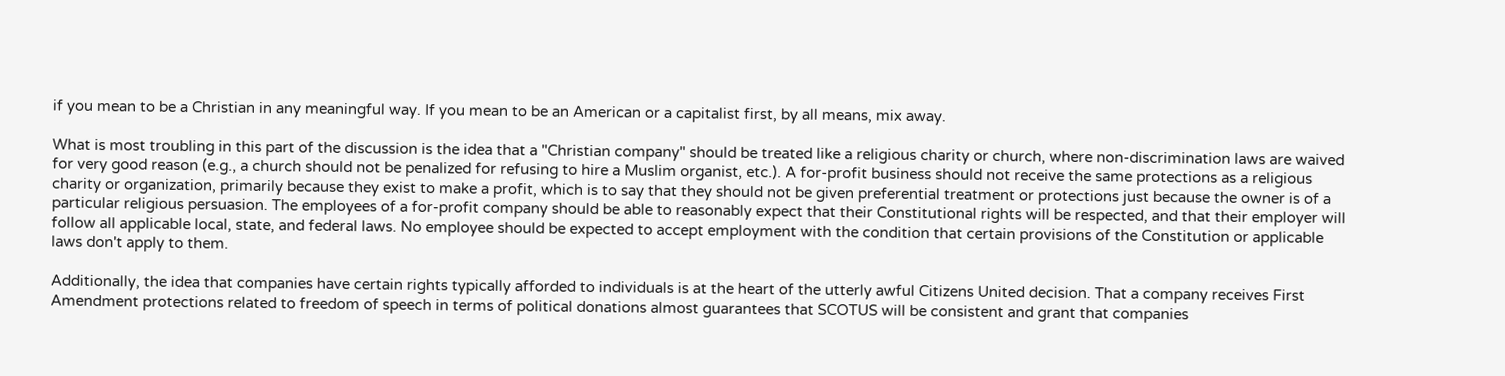if you mean to be a Christian in any meaningful way. If you mean to be an American or a capitalist first, by all means, mix away.

What is most troubling in this part of the discussion is the idea that a "Christian company" should be treated like a religious charity or church, where non-discrimination laws are waived for very good reason (e.g., a church should not be penalized for refusing to hire a Muslim organist, etc.). A for-profit business should not receive the same protections as a religious charity or organization, primarily because they exist to make a profit, which is to say that they should not be given preferential treatment or protections just because the owner is of a particular religious persuasion. The employees of a for-profit company should be able to reasonably expect that their Constitutional rights will be respected, and that their employer will follow all applicable local, state, and federal laws. No employee should be expected to accept employment with the condition that certain provisions of the Constitution or applicable laws don't apply to them.

Additionally, the idea that companies have certain rights typically afforded to individuals is at the heart of the utterly awful Citizens United decision. That a company receives First Amendment protections related to freedom of speech in terms of political donations almost guarantees that SCOTUS will be consistent and grant that companies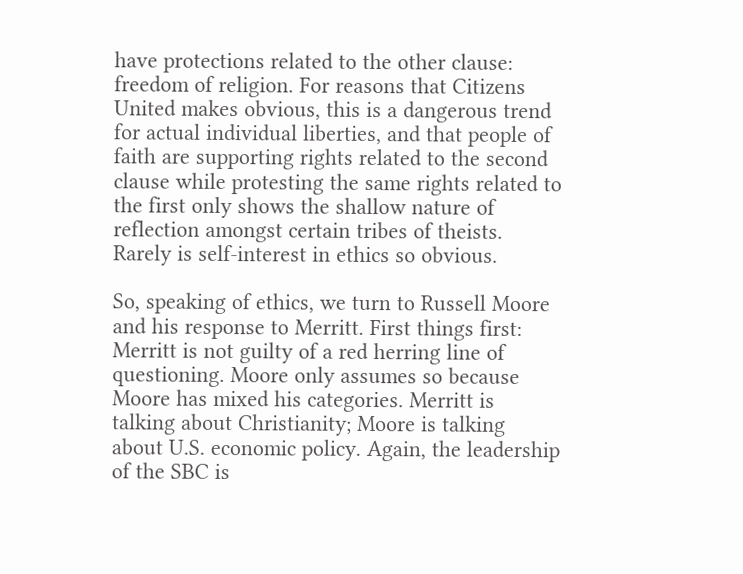have protections related to the other clause: freedom of religion. For reasons that Citizens United makes obvious, this is a dangerous trend for actual individual liberties, and that people of faith are supporting rights related to the second clause while protesting the same rights related to the first only shows the shallow nature of reflection amongst certain tribes of theists. Rarely is self-interest in ethics so obvious.

So, speaking of ethics, we turn to Russell Moore and his response to Merritt. First things first: Merritt is not guilty of a red herring line of questioning. Moore only assumes so because Moore has mixed his categories. Merritt is talking about Christianity; Moore is talking about U.S. economic policy. Again, the leadership of the SBC is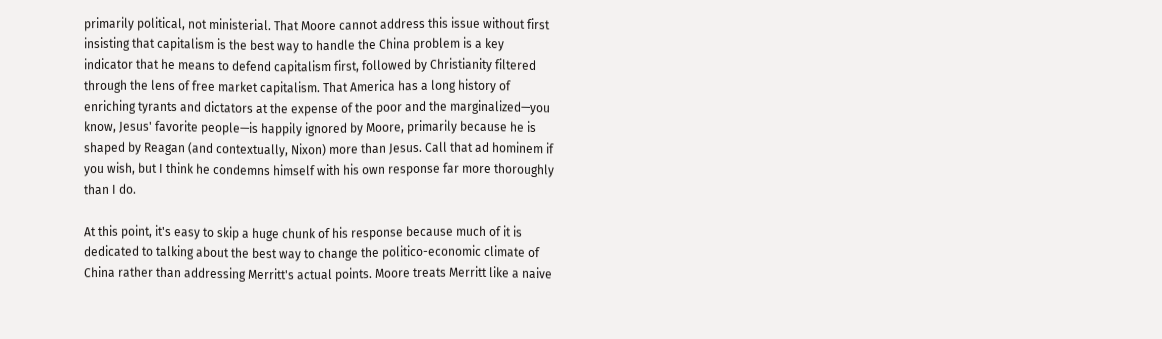primarily political, not ministerial. That Moore cannot address this issue without first insisting that capitalism is the best way to handle the China problem is a key indicator that he means to defend capitalism first, followed by Christianity filtered through the lens of free market capitalism. That America has a long history of enriching tyrants and dictators at the expense of the poor and the marginalized—you know, Jesus' favorite people—is happily ignored by Moore, primarily because he is shaped by Reagan (and contextually, Nixon) more than Jesus. Call that ad hominem if you wish, but I think he condemns himself with his own response far more thoroughly than I do.

At this point, it's easy to skip a huge chunk of his response because much of it is dedicated to talking about the best way to change the politico-economic climate of China rather than addressing Merritt's actual points. Moore treats Merritt like a naive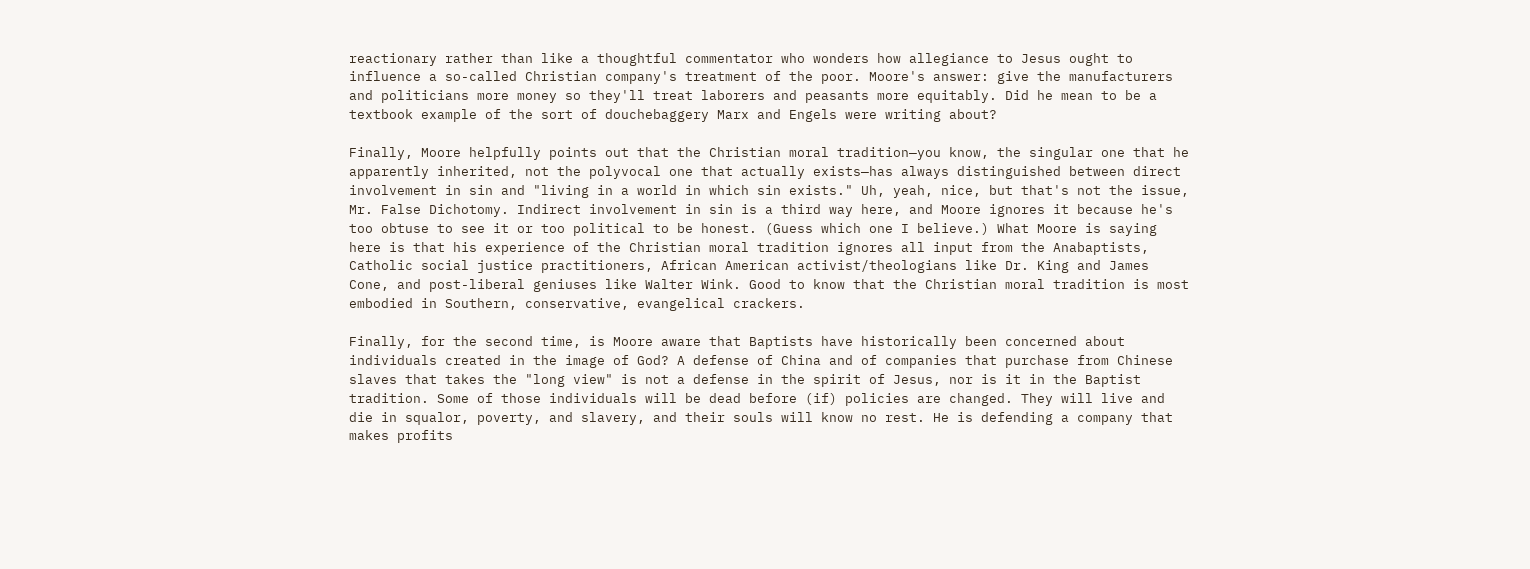reactionary rather than like a thoughtful commentator who wonders how allegiance to Jesus ought to influence a so-called Christian company's treatment of the poor. Moore's answer: give the manufacturers and politicians more money so they'll treat laborers and peasants more equitably. Did he mean to be a textbook example of the sort of douchebaggery Marx and Engels were writing about?

Finally, Moore helpfully points out that the Christian moral tradition—you know, the singular one that he apparently inherited, not the polyvocal one that actually exists—has always distinguished between direct involvement in sin and "living in a world in which sin exists." Uh, yeah, nice, but that's not the issue, Mr. False Dichotomy. Indirect involvement in sin is a third way here, and Moore ignores it because he's too obtuse to see it or too political to be honest. (Guess which one I believe.) What Moore is saying here is that his experience of the Christian moral tradition ignores all input from the Anabaptists, Catholic social justice practitioners, African American activist/theologians like Dr. King and James Cone, and post-liberal geniuses like Walter Wink. Good to know that the Christian moral tradition is most embodied in Southern, conservative, evangelical crackers.

Finally, for the second time, is Moore aware that Baptists have historically been concerned about individuals created in the image of God? A defense of China and of companies that purchase from Chinese slaves that takes the "long view" is not a defense in the spirit of Jesus, nor is it in the Baptist tradition. Some of those individuals will be dead before (if) policies are changed. They will live and die in squalor, poverty, and slavery, and their souls will know no rest. He is defending a company that makes profits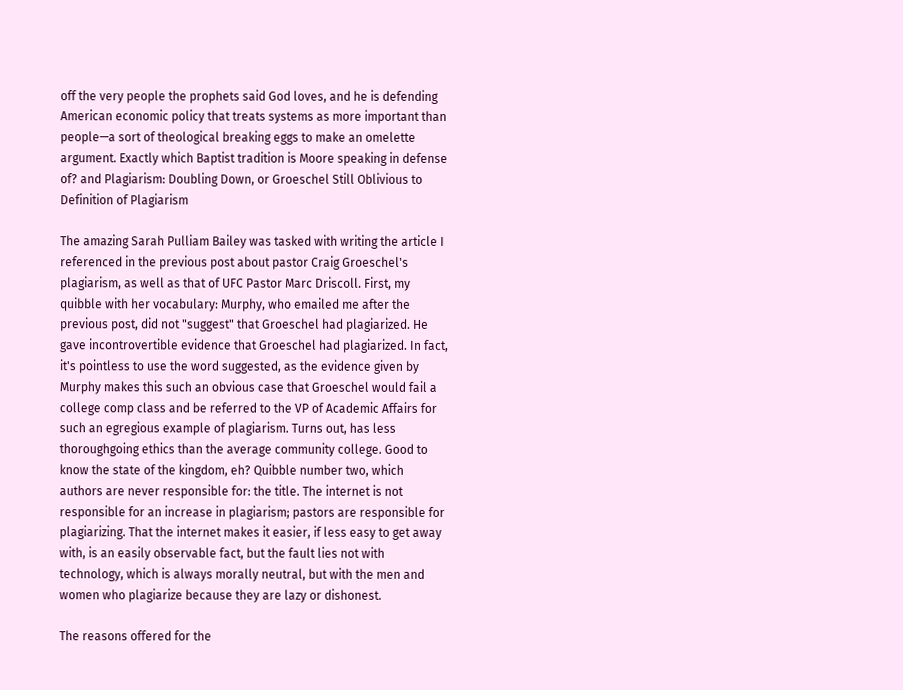off the very people the prophets said God loves, and he is defending American economic policy that treats systems as more important than people—a sort of theological breaking eggs to make an omelette argument. Exactly which Baptist tradition is Moore speaking in defense of? and Plagiarism: Doubling Down, or Groeschel Still Oblivious to Definition of Plagiarism

The amazing Sarah Pulliam Bailey was tasked with writing the article I referenced in the previous post about pastor Craig Groeschel's plagiarism, as well as that of UFC Pastor Marc Driscoll. First, my quibble with her vocabulary: Murphy, who emailed me after the previous post, did not "suggest" that Groeschel had plagiarized. He gave incontrovertible evidence that Groeschel had plagiarized. In fact, it's pointless to use the word suggested, as the evidence given by Murphy makes this such an obvious case that Groeschel would fail a college comp class and be referred to the VP of Academic Affairs for such an egregious example of plagiarism. Turns out, has less thoroughgoing ethics than the average community college. Good to know the state of the kingdom, eh? Quibble number two, which authors are never responsible for: the title. The internet is not responsible for an increase in plagiarism; pastors are responsible for plagiarizing. That the internet makes it easier, if less easy to get away with, is an easily observable fact, but the fault lies not with technology, which is always morally neutral, but with the men and women who plagiarize because they are lazy or dishonest.

The reasons offered for the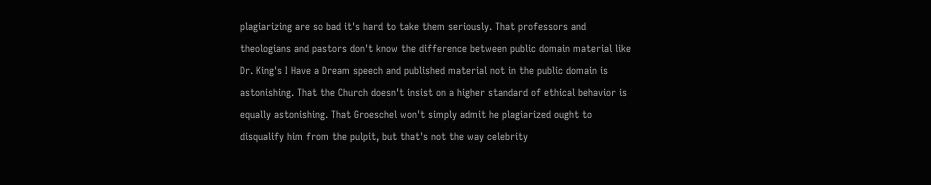plagiarizing are so bad it's hard to take them seriously. That professors and theologians and pastors don't know the difference between public domain material like Dr. King's I Have a Dream speech and published material not in the public domain is astonishing. That the Church doesn't insist on a higher standard of ethical behavior is equally astonishing. That Groeschel won't simply admit he plagiarized ought to disqualify him from the pulpit, but that's not the way celebrity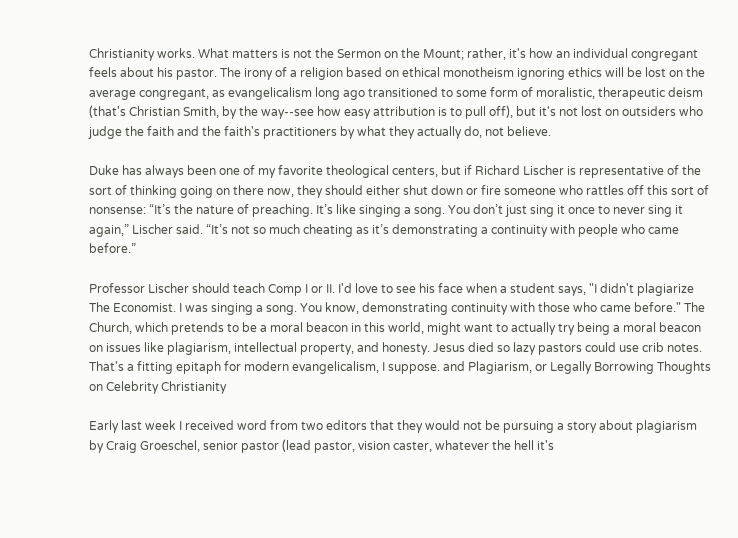Christianity works. What matters is not the Sermon on the Mount; rather, it's how an individual congregant feels about his pastor. The irony of a religion based on ethical monotheism ignoring ethics will be lost on the average congregant, as evangelicalism long ago transitioned to some form of moralistic, therapeutic deism (that's Christian Smith, by the way--see how easy attribution is to pull off), but it's not lost on outsiders who judge the faith and the faith's practitioners by what they actually do, not believe.

Duke has always been one of my favorite theological centers, but if Richard Lischer is representative of the sort of thinking going on there now, they should either shut down or fire someone who rattles off this sort of nonsense: “It’s the nature of preaching. It’s like singing a song. You don’t just sing it once to never sing it again,” Lischer said. “It’s not so much cheating as it’s demonstrating a continuity with people who came before.”

Professor Lischer should teach Comp I or II. I'd love to see his face when a student says, "I didn't plagiarize The Economist. I was singing a song. You know, demonstrating continuity with those who came before." The Church, which pretends to be a moral beacon in this world, might want to actually try being a moral beacon on issues like plagiarism, intellectual property, and honesty. Jesus died so lazy pastors could use crib notes. That's a fitting epitaph for modern evangelicalism, I suppose. and Plagiarism, or Legally Borrowing Thoughts on Celebrity Christianity

Early last week I received word from two editors that they would not be pursuing a story about plagiarism by Craig Groeschel, senior pastor (lead pastor, vision caster, whatever the hell it's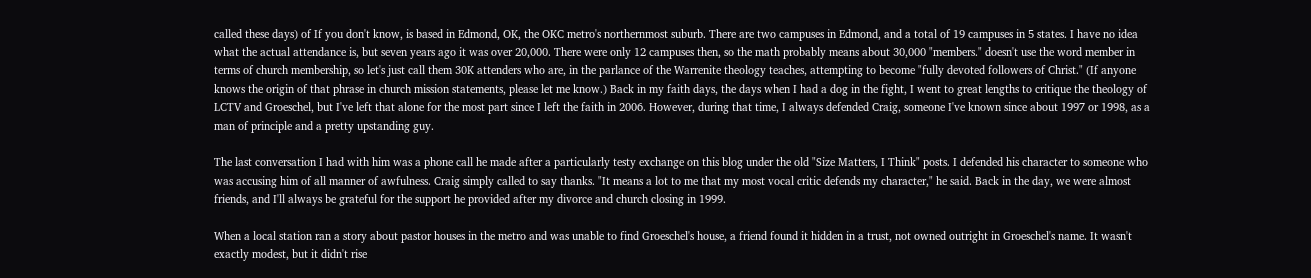called these days) of If you don't know, is based in Edmond, OK, the OKC metro's northernmost suburb. There are two campuses in Edmond, and a total of 19 campuses in 5 states. I have no idea what the actual attendance is, but seven years ago it was over 20,000. There were only 12 campuses then, so the math probably means about 30,000 "members." doesn't use the word member in terms of church membership, so let's just call them 30K attenders who are, in the parlance of the Warrenite theology teaches, attempting to become "fully devoted followers of Christ." (If anyone knows the origin of that phrase in church mission statements, please let me know.) Back in my faith days, the days when I had a dog in the fight, I went to great lengths to critique the theology of LCTV and Groeschel, but I've left that alone for the most part since I left the faith in 2006. However, during that time, I always defended Craig, someone I've known since about 1997 or 1998, as a man of principle and a pretty upstanding guy.

The last conversation I had with him was a phone call he made after a particularly testy exchange on this blog under the old "Size Matters, I Think" posts. I defended his character to someone who was accusing him of all manner of awfulness. Craig simply called to say thanks. "It means a lot to me that my most vocal critic defends my character," he said. Back in the day, we were almost friends, and I'll always be grateful for the support he provided after my divorce and church closing in 1999.

When a local station ran a story about pastor houses in the metro and was unable to find Groeschel's house, a friend found it hidden in a trust, not owned outright in Groeschel's name. It wasn't exactly modest, but it didn't rise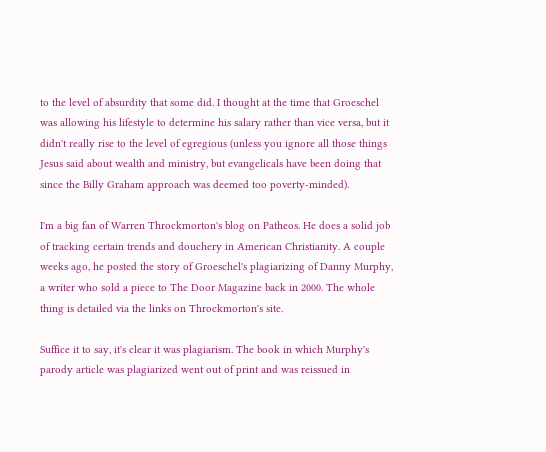to the level of absurdity that some did. I thought at the time that Groeschel was allowing his lifestyle to determine his salary rather than vice versa, but it didn't really rise to the level of egregious (unless you ignore all those things Jesus said about wealth and ministry, but evangelicals have been doing that since the Billy Graham approach was deemed too poverty-minded).

I'm a big fan of Warren Throckmorton's blog on Patheos. He does a solid job of tracking certain trends and douchery in American Christianity. A couple weeks ago, he posted the story of Groeschel's plagiarizing of Danny Murphy, a writer who sold a piece to The Door Magazine back in 2000. The whole thing is detailed via the links on Throckmorton's site.

Suffice it to say, it's clear it was plagiarism. The book in which Murphy's parody article was plagiarized went out of print and was reissued in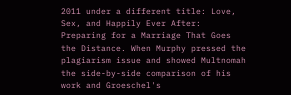2011 under a different title: Love, Sex, and Happily Ever After: Preparing for a Marriage That Goes the Distance. When Murphy pressed the plagiarism issue and showed Multnomah the side-by-side comparison of his work and Groeschel's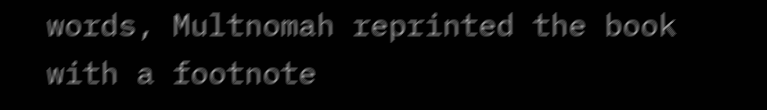words, Multnomah reprinted the book with a footnote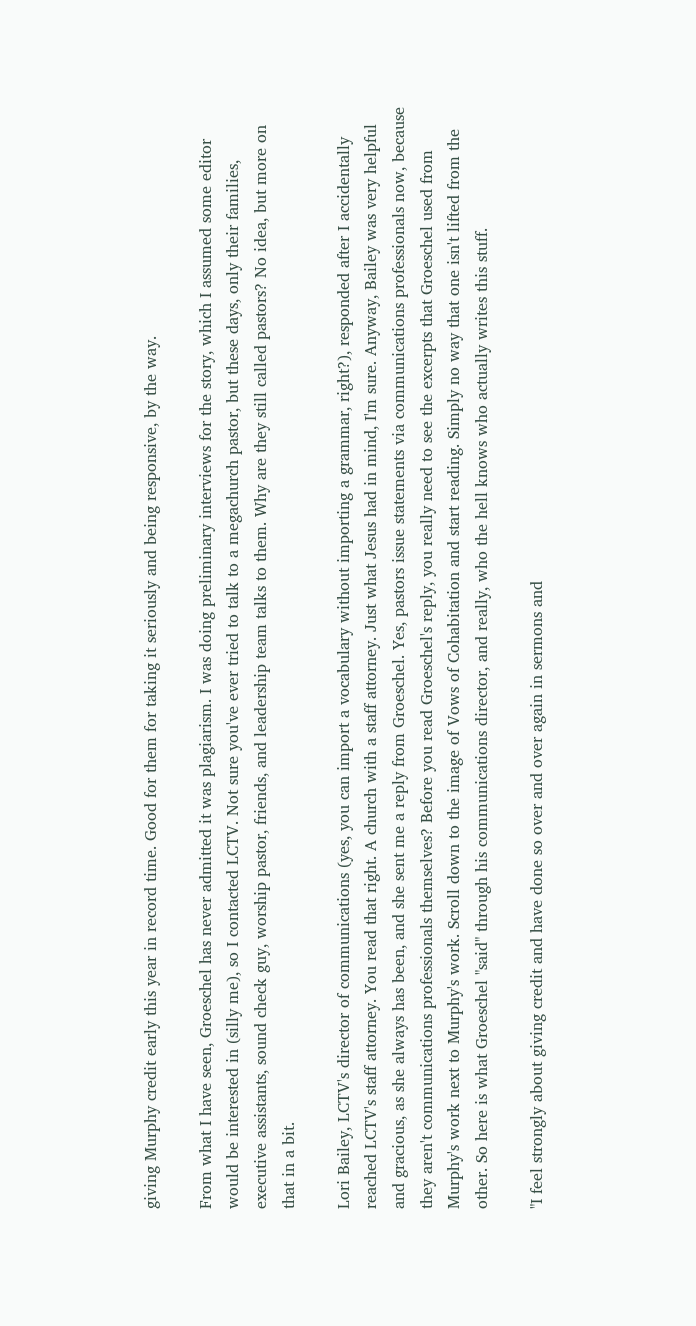giving Murphy credit early this year in record time. Good for them for taking it seriously and being responsive, by the way.

From what I have seen, Groeschel has never admitted it was plagiarism. I was doing preliminary interviews for the story, which I assumed some editor would be interested in (silly me), so I contacted LCTV. Not sure you've ever tried to talk to a megachurch pastor, but these days, only their families, executive assistants, sound check guy, worship pastor, friends, and leadership team talks to them. Why are they still called pastors? No idea, but more on that in a bit.

Lori Bailey, LCTV's director of communications (yes, you can import a vocabulary without importing a grammar, right?), responded after I accidentally reached LCTV's staff attorney. You read that right. A church with a staff attorney. Just what Jesus had in mind, I'm sure. Anyway, Bailey was very helpful and gracious, as she always has been, and she sent me a reply from Groeschel. Yes, pastors issue statements via communications professionals now, because they aren't communications professionals themselves? Before you read Groeschel's reply, you really need to see the excerpts that Groeschel used from Murphy's work next to Murphy's work. Scroll down to the image of Vows of Cohabitation and start reading. Simply no way that one isn't lifted from the other. So here is what Groeschel "said" through his communications director, and really, who the hell knows who actually writes this stuff.

"I feel strongly about giving credit and have done so over and over again in sermons and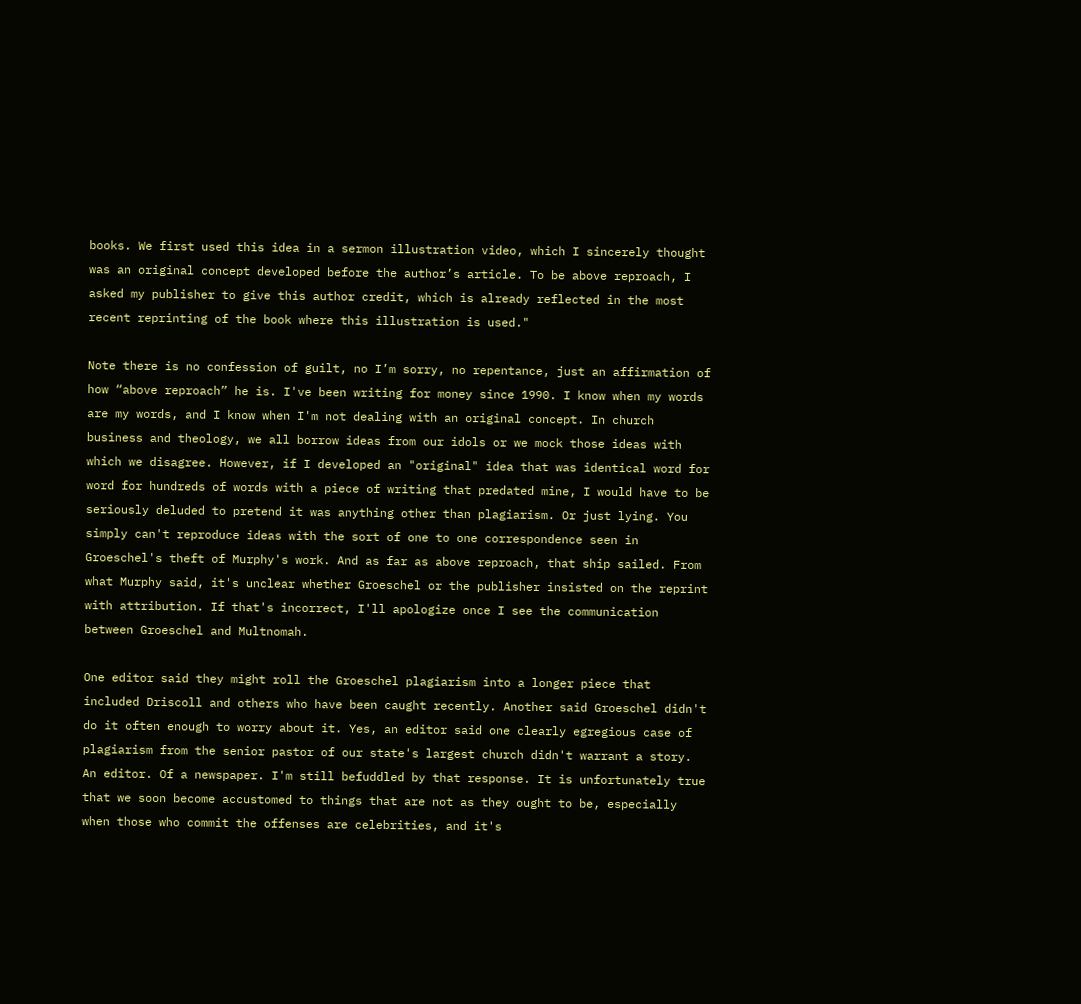books. We first used this idea in a sermon illustration video, which I sincerely thought was an original concept developed before the author’s article. To be above reproach, I asked my publisher to give this author credit, which is already reflected in the most recent reprinting of the book where this illustration is used."

Note there is no confession of guilt, no I’m sorry, no repentance, just an affirmation of how “above reproach” he is. I've been writing for money since 1990. I know when my words are my words, and I know when I'm not dealing with an original concept. In church business and theology, we all borrow ideas from our idols or we mock those ideas with which we disagree. However, if I developed an "original" idea that was identical word for word for hundreds of words with a piece of writing that predated mine, I would have to be seriously deluded to pretend it was anything other than plagiarism. Or just lying. You simply can't reproduce ideas with the sort of one to one correspondence seen in Groeschel's theft of Murphy's work. And as far as above reproach, that ship sailed. From what Murphy said, it's unclear whether Groeschel or the publisher insisted on the reprint with attribution. If that's incorrect, I'll apologize once I see the communication between Groeschel and Multnomah.

One editor said they might roll the Groeschel plagiarism into a longer piece that included Driscoll and others who have been caught recently. Another said Groeschel didn't do it often enough to worry about it. Yes, an editor said one clearly egregious case of plagiarism from the senior pastor of our state's largest church didn't warrant a story. An editor. Of a newspaper. I'm still befuddled by that response. It is unfortunately true that we soon become accustomed to things that are not as they ought to be, especially when those who commit the offenses are celebrities, and it's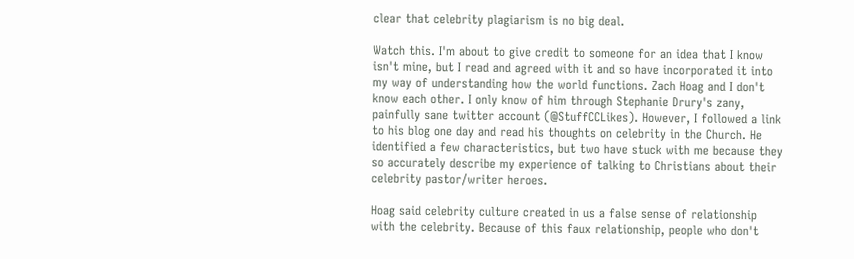clear that celebrity plagiarism is no big deal.

Watch this. I'm about to give credit to someone for an idea that I know isn't mine, but I read and agreed with it and so have incorporated it into my way of understanding how the world functions. Zach Hoag and I don't know each other. I only know of him through Stephanie Drury's zany, painfully sane twitter account (@StuffCCLikes). However, I followed a link to his blog one day and read his thoughts on celebrity in the Church. He identified a few characteristics, but two have stuck with me because they so accurately describe my experience of talking to Christians about their celebrity pastor/writer heroes.

Hoag said celebrity culture created in us a false sense of relationship with the celebrity. Because of this faux relationship, people who don't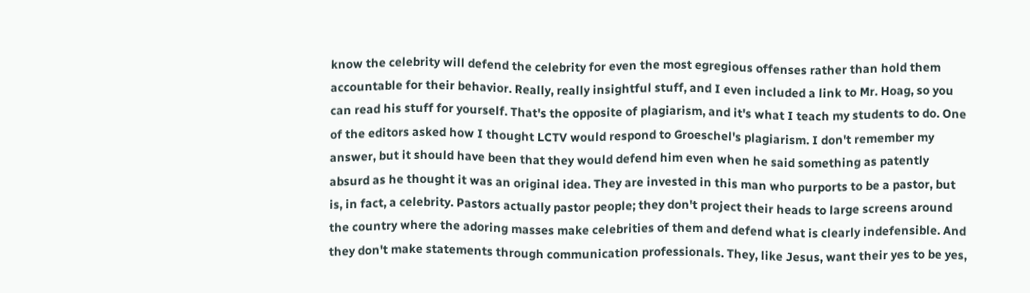know the celebrity will defend the celebrity for even the most egregious offenses rather than hold them accountable for their behavior. Really, really insightful stuff, and I even included a link to Mr. Hoag, so you can read his stuff for yourself. That's the opposite of plagiarism, and it's what I teach my students to do. One of the editors asked how I thought LCTV would respond to Groeschel's plagiarism. I don't remember my answer, but it should have been that they would defend him even when he said something as patently absurd as he thought it was an original idea. They are invested in this man who purports to be a pastor, but is, in fact, a celebrity. Pastors actually pastor people; they don't project their heads to large screens around the country where the adoring masses make celebrities of them and defend what is clearly indefensible. And they don't make statements through communication professionals. They, like Jesus, want their yes to be yes,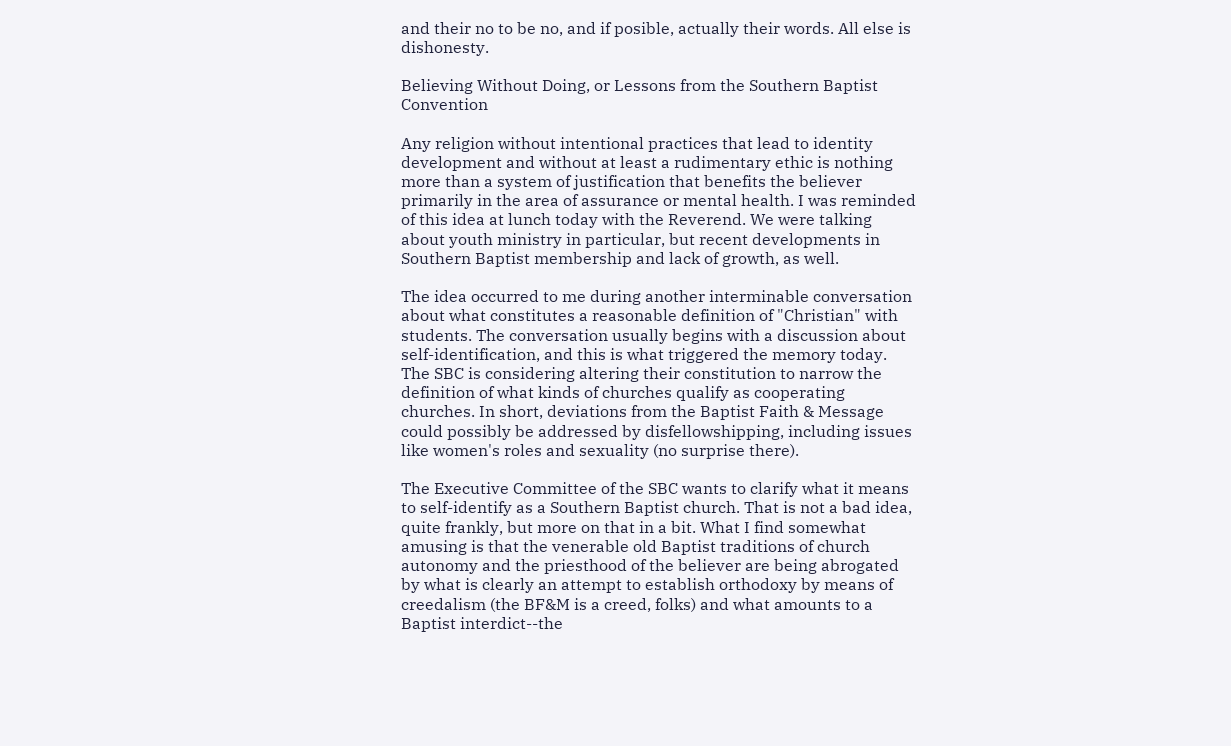and their no to be no, and if posible, actually their words. All else is dishonesty.

Believing Without Doing, or Lessons from the Southern Baptist Convention

Any religion without intentional practices that lead to identity development and without at least a rudimentary ethic is nothing more than a system of justification that benefits the believer primarily in the area of assurance or mental health. I was reminded of this idea at lunch today with the Reverend. We were talking about youth ministry in particular, but recent developments in Southern Baptist membership and lack of growth, as well.

The idea occurred to me during another interminable conversation about what constitutes a reasonable definition of "Christian" with students. The conversation usually begins with a discussion about self-identification, and this is what triggered the memory today. The SBC is considering altering their constitution to narrow the definition of what kinds of churches qualify as cooperating churches. In short, deviations from the Baptist Faith & Message could possibly be addressed by disfellowshipping, including issues like women's roles and sexuality (no surprise there).

The Executive Committee of the SBC wants to clarify what it means to self-identify as a Southern Baptist church. That is not a bad idea, quite frankly, but more on that in a bit. What I find somewhat amusing is that the venerable old Baptist traditions of church autonomy and the priesthood of the believer are being abrogated by what is clearly an attempt to establish orthodoxy by means of creedalism (the BF&M is a creed, folks) and what amounts to a Baptist interdict--the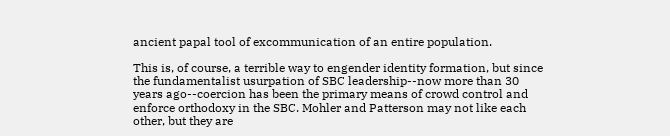ancient papal tool of excommunication of an entire population.

This is, of course, a terrible way to engender identity formation, but since the fundamentalist usurpation of SBC leadership--now more than 30 years ago--coercion has been the primary means of crowd control and enforce orthodoxy in the SBC. Mohler and Patterson may not like each other, but they are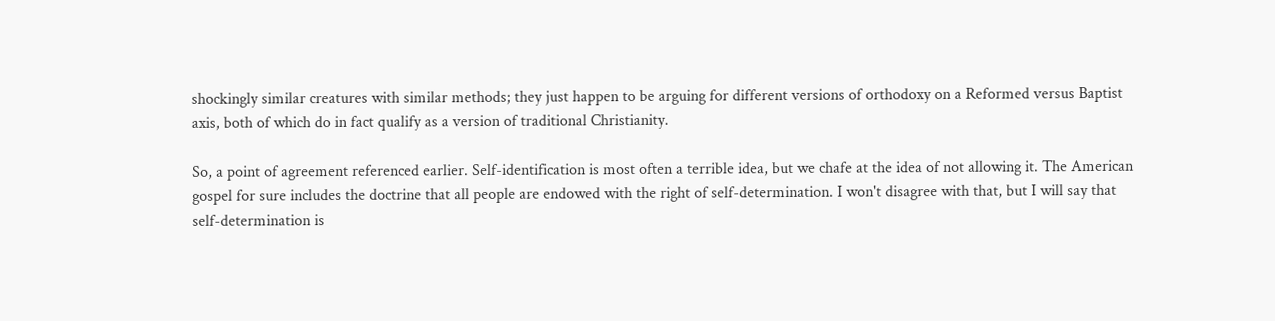shockingly similar creatures with similar methods; they just happen to be arguing for different versions of orthodoxy on a Reformed versus Baptist axis, both of which do in fact qualify as a version of traditional Christianity.

So, a point of agreement referenced earlier. Self-identification is most often a terrible idea, but we chafe at the idea of not allowing it. The American gospel for sure includes the doctrine that all people are endowed with the right of self-determination. I won't disagree with that, but I will say that self-determination is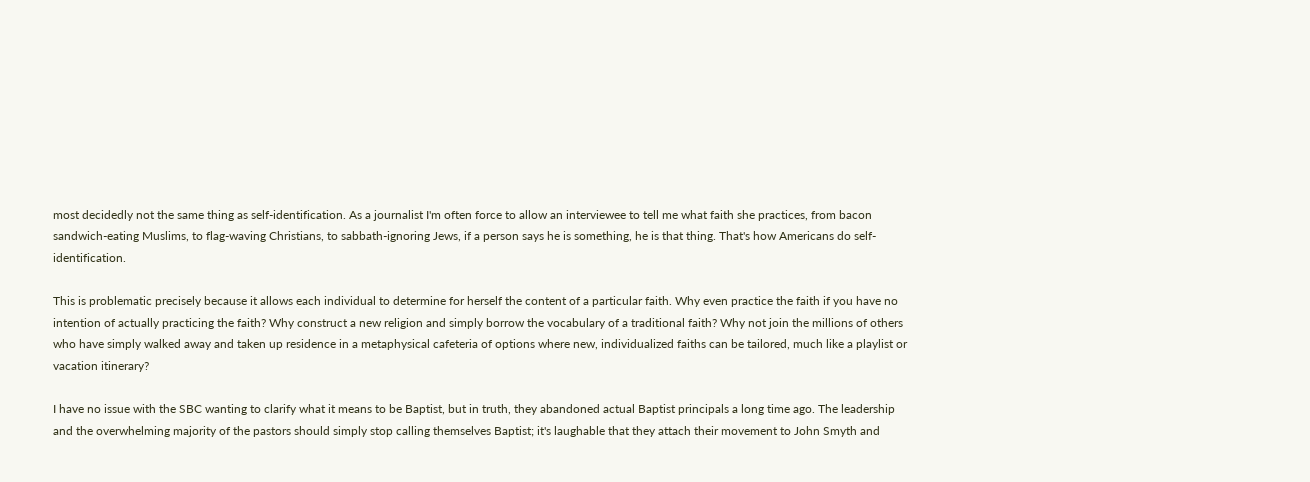most decidedly not the same thing as self-identification. As a journalist I'm often force to allow an interviewee to tell me what faith she practices, from bacon sandwich-eating Muslims, to flag-waving Christians, to sabbath-ignoring Jews, if a person says he is something, he is that thing. That's how Americans do self-identification.

This is problematic precisely because it allows each individual to determine for herself the content of a particular faith. Why even practice the faith if you have no intention of actually practicing the faith? Why construct a new religion and simply borrow the vocabulary of a traditional faith? Why not join the millions of others who have simply walked away and taken up residence in a metaphysical cafeteria of options where new, individualized faiths can be tailored, much like a playlist or vacation itinerary?

I have no issue with the SBC wanting to clarify what it means to be Baptist, but in truth, they abandoned actual Baptist principals a long time ago. The leadership and the overwhelming majority of the pastors should simply stop calling themselves Baptist; it's laughable that they attach their movement to John Smyth and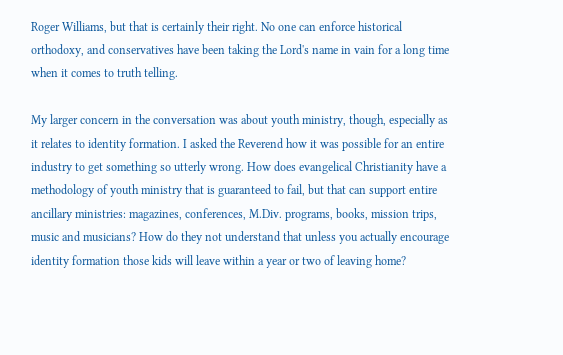Roger Williams, but that is certainly their right. No one can enforce historical orthodoxy, and conservatives have been taking the Lord's name in vain for a long time when it comes to truth telling.

My larger concern in the conversation was about youth ministry, though, especially as it relates to identity formation. I asked the Reverend how it was possible for an entire industry to get something so utterly wrong. How does evangelical Christianity have a methodology of youth ministry that is guaranteed to fail, but that can support entire ancillary ministries: magazines, conferences, M.Div. programs, books, mission trips, music and musicians? How do they not understand that unless you actually encourage identity formation those kids will leave within a year or two of leaving home?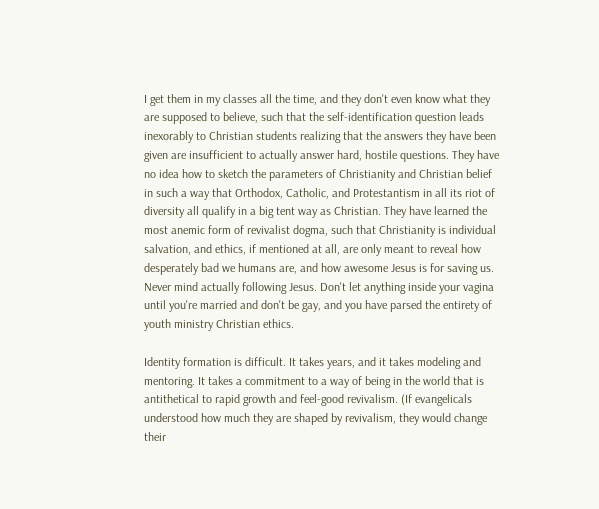I get them in my classes all the time, and they don't even know what they are supposed to believe, such that the self-identification question leads inexorably to Christian students realizing that the answers they have been given are insufficient to actually answer hard, hostile questions. They have no idea how to sketch the parameters of Christianity and Christian belief in such a way that Orthodox, Catholic, and Protestantism in all its riot of diversity all qualify in a big tent way as Christian. They have learned the most anemic form of revivalist dogma, such that Christianity is individual salvation, and ethics, if mentioned at all, are only meant to reveal how desperately bad we humans are, and how awesome Jesus is for saving us. Never mind actually following Jesus. Don't let anything inside your vagina until you're married and don't be gay, and you have parsed the entirety of youth ministry Christian ethics.

Identity formation is difficult. It takes years, and it takes modeling and mentoring. It takes a commitment to a way of being in the world that is antithetical to rapid growth and feel-good revivalism. (If evangelicals understood how much they are shaped by revivalism, they would change their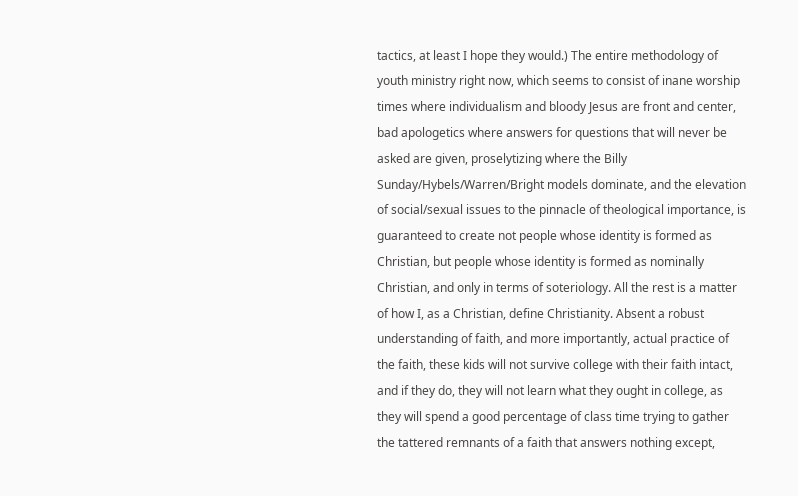tactics, at least I hope they would.) The entire methodology of youth ministry right now, which seems to consist of inane worship times where individualism and bloody Jesus are front and center, bad apologetics where answers for questions that will never be asked are given, proselytizing where the Billy Sunday/Hybels/Warren/Bright models dominate, and the elevation of social/sexual issues to the pinnacle of theological importance, is guaranteed to create not people whose identity is formed as Christian, but people whose identity is formed as nominally Christian, and only in terms of soteriology. All the rest is a matter of how I, as a Christian, define Christianity. Absent a robust understanding of faith, and more importantly, actual practice of the faith, these kids will not survive college with their faith intact, and if they do, they will not learn what they ought in college, as they will spend a good percentage of class time trying to gather the tattered remnants of a faith that answers nothing except,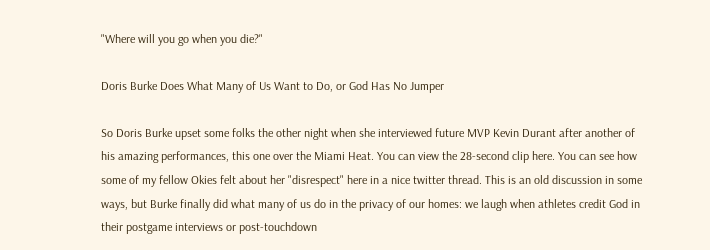"Where will you go when you die?"

Doris Burke Does What Many of Us Want to Do, or God Has No Jumper

So Doris Burke upset some folks the other night when she interviewed future MVP Kevin Durant after another of his amazing performances, this one over the Miami Heat. You can view the 28-second clip here. You can see how some of my fellow Okies felt about her "disrespect" here in a nice twitter thread. This is an old discussion in some ways, but Burke finally did what many of us do in the privacy of our homes: we laugh when athletes credit God in their postgame interviews or post-touchdown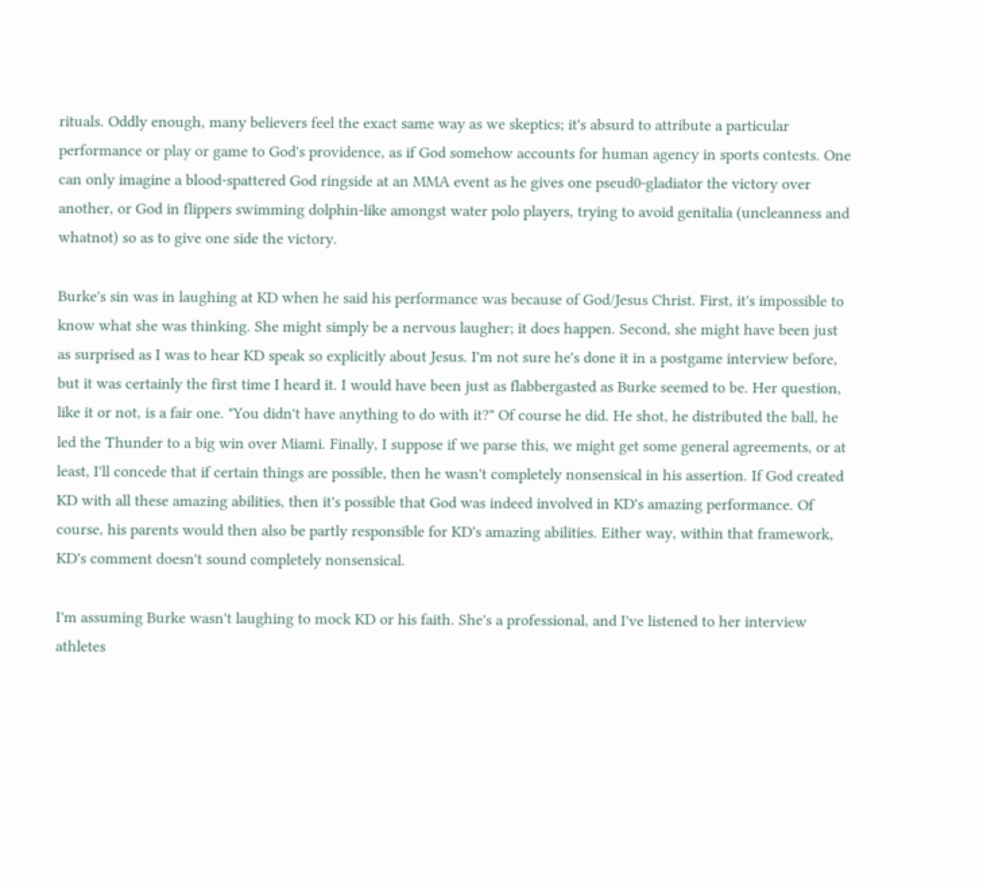rituals. Oddly enough, many believers feel the exact same way as we skeptics; it's absurd to attribute a particular performance or play or game to God's providence, as if God somehow accounts for human agency in sports contests. One can only imagine a blood-spattered God ringside at an MMA event as he gives one pseud0-gladiator the victory over another, or God in flippers swimming dolphin-like amongst water polo players, trying to avoid genitalia (uncleanness and whatnot) so as to give one side the victory.

Burke's sin was in laughing at KD when he said his performance was because of God/Jesus Christ. First, it's impossible to know what she was thinking. She might simply be a nervous laugher; it does happen. Second, she might have been just as surprised as I was to hear KD speak so explicitly about Jesus. I'm not sure he's done it in a postgame interview before, but it was certainly the first time I heard it. I would have been just as flabbergasted as Burke seemed to be. Her question, like it or not, is a fair one. "You didn't have anything to do with it?" Of course he did. He shot, he distributed the ball, he led the Thunder to a big win over Miami. Finally, I suppose if we parse this, we might get some general agreements, or at least, I'll concede that if certain things are possible, then he wasn't completely nonsensical in his assertion. If God created KD with all these amazing abilities, then it's possible that God was indeed involved in KD's amazing performance. Of course, his parents would then also be partly responsible for KD's amazing abilities. Either way, within that framework, KD's comment doesn't sound completely nonsensical.

I'm assuming Burke wasn't laughing to mock KD or his faith. She's a professional, and I've listened to her interview athletes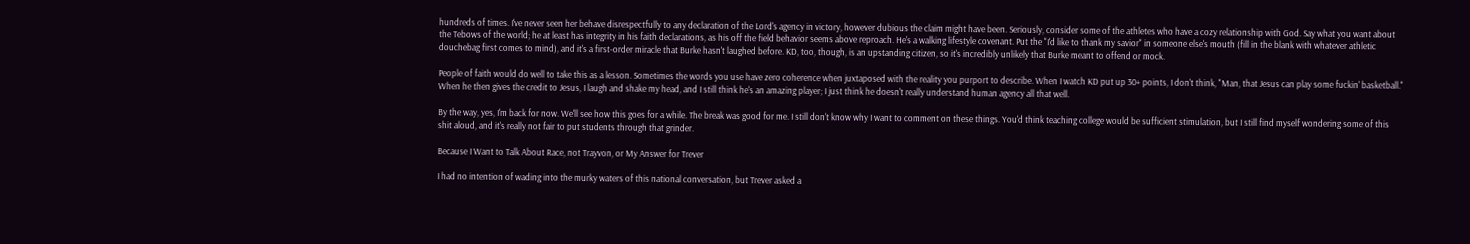hundreds of times. I've never seen her behave disrespectfully to any declaration of the Lord's agency in victory, however dubious the claim might have been. Seriously, consider some of the athletes who have a cozy relationship with God. Say what you want about the Tebows of the world; he at least has integrity in his faith declarations, as his off the field behavior seems above reproach. He's a walking lifestyle covenant. Put the "I'd like to thank my savior" in someone else's mouth (fill in the blank with whatever athletic douchebag first comes to mind), and it's a first-order miracle that Burke hasn't laughed before. KD, too, though, is an upstanding citizen, so it's incredibly unlikely that Burke meant to offend or mock.

People of faith would do well to take this as a lesson. Sometimes the words you use have zero coherence when juxtaposed with the reality you purport to describe. When I watch KD put up 30+ points, I don't think, "Man, that Jesus can play some fuckin' basketball." When he then gives the credit to Jesus, I laugh and shake my head, and I still think he's an amazing player; I just think he doesn't really understand human agency all that well.

By the way, yes, I'm back for now. We'll see how this goes for a while. The break was good for me. I still don't know why I want to comment on these things. You'd think teaching college would be sufficient stimulation, but I still find myself wondering some of this shit aloud, and it's really not fair to put students through that grinder.

Because I Want to Talk About Race, not Trayvon, or My Answer for Trever

I had no intention of wading into the murky waters of this national conversation, but Trever asked a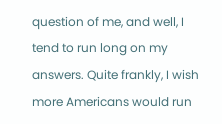question of me, and well, I tend to run long on my answers. Quite frankly, I wish more Americans would run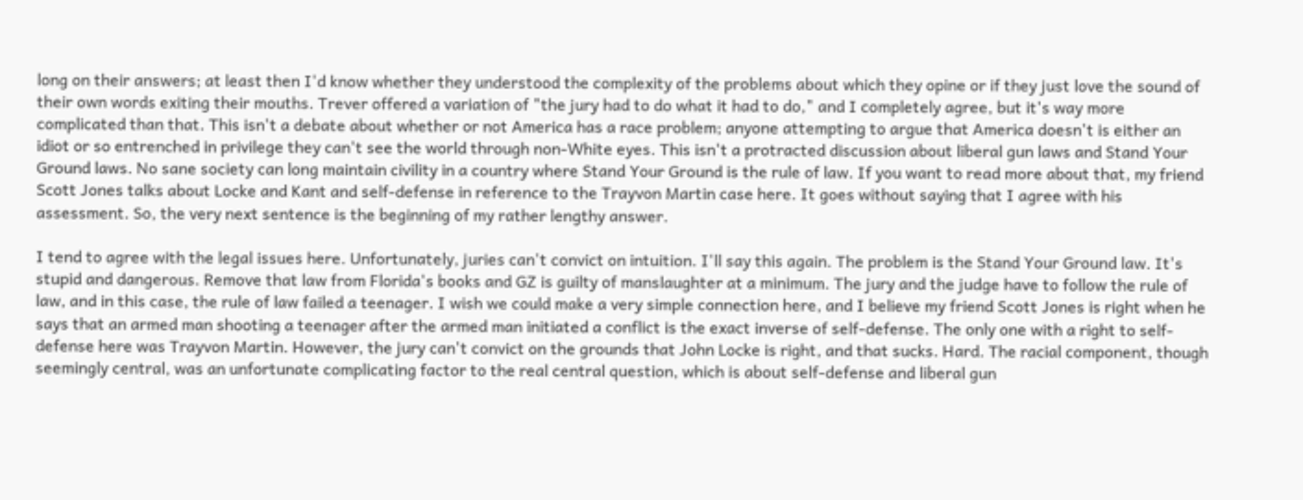long on their answers; at least then I'd know whether they understood the complexity of the problems about which they opine or if they just love the sound of their own words exiting their mouths. Trever offered a variation of "the jury had to do what it had to do," and I completely agree, but it's way more complicated than that. This isn't a debate about whether or not America has a race problem; anyone attempting to argue that America doesn't is either an idiot or so entrenched in privilege they can't see the world through non-White eyes. This isn't a protracted discussion about liberal gun laws and Stand Your Ground laws. No sane society can long maintain civility in a country where Stand Your Ground is the rule of law. If you want to read more about that, my friend Scott Jones talks about Locke and Kant and self-defense in reference to the Trayvon Martin case here. It goes without saying that I agree with his assessment. So, the very next sentence is the beginning of my rather lengthy answer.

I tend to agree with the legal issues here. Unfortunately, juries can't convict on intuition. I'll say this again. The problem is the Stand Your Ground law. It's stupid and dangerous. Remove that law from Florida's books and GZ is guilty of manslaughter at a minimum. The jury and the judge have to follow the rule of law, and in this case, the rule of law failed a teenager. I wish we could make a very simple connection here, and I believe my friend Scott Jones is right when he says that an armed man shooting a teenager after the armed man initiated a conflict is the exact inverse of self-defense. The only one with a right to self-defense here was Trayvon Martin. However, the jury can't convict on the grounds that John Locke is right, and that sucks. Hard. The racial component, though seemingly central, was an unfortunate complicating factor to the real central question, which is about self-defense and liberal gun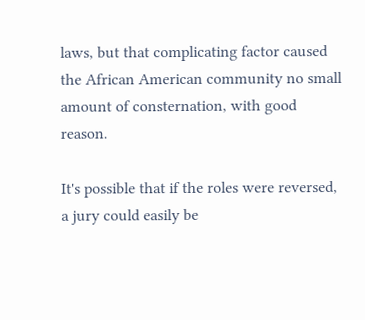laws, but that complicating factor caused the African American community no small amount of consternation, with good reason.

It's possible that if the roles were reversed, a jury could easily be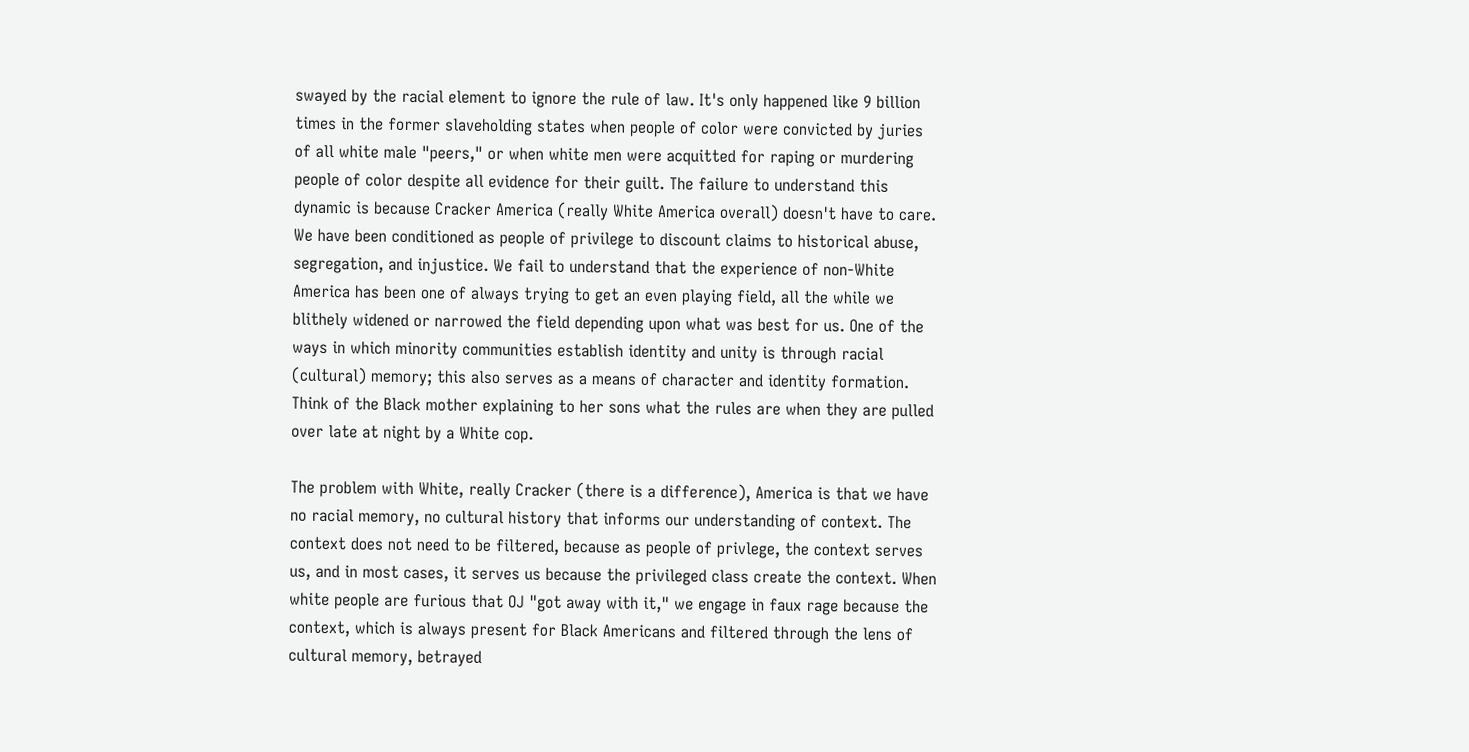swayed by the racial element to ignore the rule of law. It's only happened like 9 billion times in the former slaveholding states when people of color were convicted by juries of all white male "peers," or when white men were acquitted for raping or murdering people of color despite all evidence for their guilt. The failure to understand this dynamic is because Cracker America (really White America overall) doesn't have to care. We have been conditioned as people of privilege to discount claims to historical abuse, segregation, and injustice. We fail to understand that the experience of non-White America has been one of always trying to get an even playing field, all the while we blithely widened or narrowed the field depending upon what was best for us. One of the ways in which minority communities establish identity and unity is through racial (cultural) memory; this also serves as a means of character and identity formation. Think of the Black mother explaining to her sons what the rules are when they are pulled over late at night by a White cop.

The problem with White, really Cracker (there is a difference), America is that we have no racial memory, no cultural history that informs our understanding of context. The context does not need to be filtered, because as people of privlege, the context serves us, and in most cases, it serves us because the privileged class create the context. When white people are furious that OJ "got away with it," we engage in faux rage because the context, which is always present for Black Americans and filtered through the lens of cultural memory, betrayed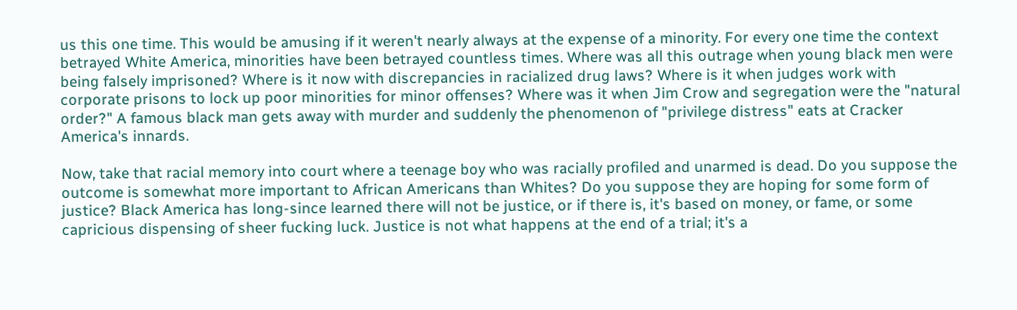us this one time. This would be amusing if it weren't nearly always at the expense of a minority. For every one time the context betrayed White America, minorities have been betrayed countless times. Where was all this outrage when young black men were being falsely imprisoned? Where is it now with discrepancies in racialized drug laws? Where is it when judges work with corporate prisons to lock up poor minorities for minor offenses? Where was it when Jim Crow and segregation were the "natural order?" A famous black man gets away with murder and suddenly the phenomenon of "privilege distress" eats at Cracker America's innards.

Now, take that racial memory into court where a teenage boy who was racially profiled and unarmed is dead. Do you suppose the outcome is somewhat more important to African Americans than Whites? Do you suppose they are hoping for some form of justice? Black America has long-since learned there will not be justice, or if there is, it's based on money, or fame, or some capricious dispensing of sheer fucking luck. Justice is not what happens at the end of a trial; it's a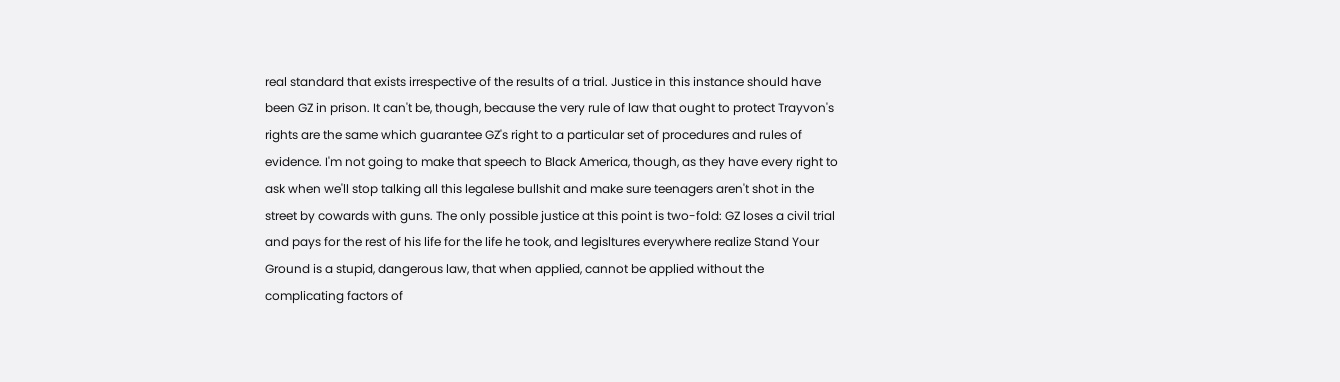real standard that exists irrespective of the results of a trial. Justice in this instance should have been GZ in prison. It can't be, though, because the very rule of law that ought to protect Trayvon's rights are the same which guarantee GZ's right to a particular set of procedures and rules of evidence. I'm not going to make that speech to Black America, though, as they have every right to ask when we'll stop talking all this legalese bullshit and make sure teenagers aren't shot in the street by cowards with guns. The only possible justice at this point is two-fold: GZ loses a civil trial and pays for the rest of his life for the life he took, and legisltures everywhere realize Stand Your Ground is a stupid, dangerous law, that when applied, cannot be applied without the complicating factors of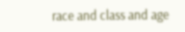race and class and age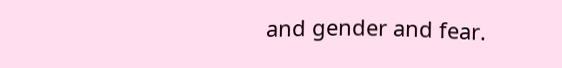and gender and fear.